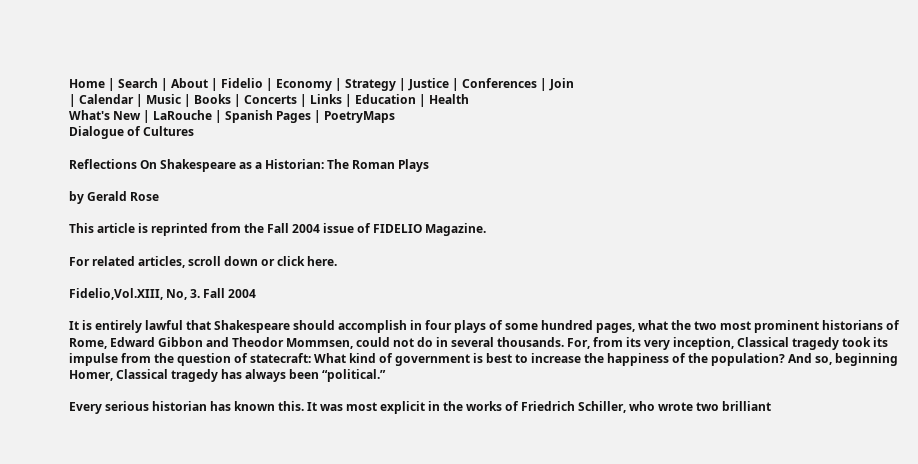Home | Search | About | Fidelio | Economy | Strategy | Justice | Conferences | Join
| Calendar | Music | Books | Concerts | Links | Education | Health
What's New | LaRouche | Spanish Pages | PoetryMaps
Dialogue of Cultures

Reflections On Shakespeare as a Historian: The Roman Plays

by Gerald Rose

This article is reprinted from the Fall 2004 issue of FIDELIO Magazine.

For related articles, scroll down or click here.

Fidelio,Vol.XIII, No, 3. Fall 2004

It is entirely lawful that Shakespeare should accomplish in four plays of some hundred pages, what the two most prominent historians of Rome, Edward Gibbon and Theodor Mommsen, could not do in several thousands. For, from its very inception, Classical tragedy took its impulse from the question of statecraft: What kind of government is best to increase the happiness of the population? And so, beginning Homer, Classical tragedy has always been “political.”

Every serious historian has known this. It was most explicit in the works of Friedrich Schiller, who wrote two brilliant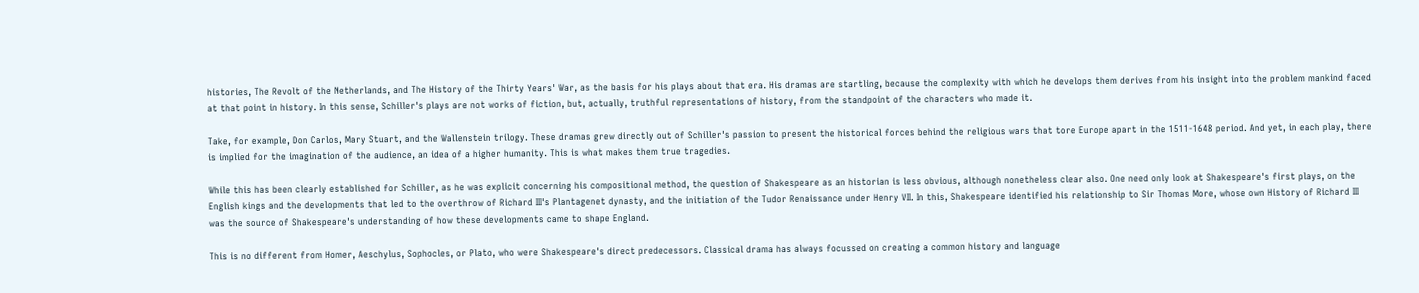histories, The Revolt of the Netherlands, and The History of the Thirty Years' War, as the basis for his plays about that era. His dramas are startling, because the complexity with which he develops them derives from his insight into the problem mankind faced at that point in history. In this sense, Schiller's plays are not works of fiction, but, actually, truthful representations of history, from the standpoint of the characters who made it.

Take, for example, Don Carlos, Mary Stuart, and the Wallenstein trilogy. These dramas grew directly out of Schiller's passion to present the historical forces behind the religious wars that tore Europe apart in the 1511-1648 period. And yet, in each play, there is implied for the imagination of the audience, an idea of a higher humanity. This is what makes them true tragedies.

While this has been clearly established for Schiller, as he was explicit concerning his compositional method, the question of Shakespeare as an historian is less obvious, although nonetheless clear also. One need only look at Shakespeare's first plays, on the English kings and the developments that led to the overthrow of Richard III's Plantagenet dynasty, and the initiation of the Tudor Renaissance under Henry VII. In this, Shakespeare identified his relationship to Sir Thomas More, whose own History of Richard III was the source of Shakespeare's understanding of how these developments came to shape England.

This is no different from Homer, Aeschylus, Sophocles, or Plato, who were Shakespeare's direct predecessors. Classical drama has always focussed on creating a common history and language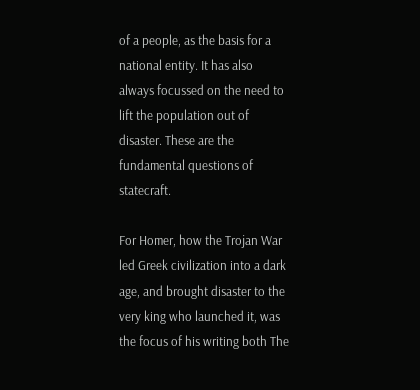of a people, as the basis for a national entity. It has also always focussed on the need to lift the population out of disaster. These are the fundamental questions of statecraft.

For Homer, how the Trojan War led Greek civilization into a dark age, and brought disaster to the very king who launched it, was the focus of his writing both The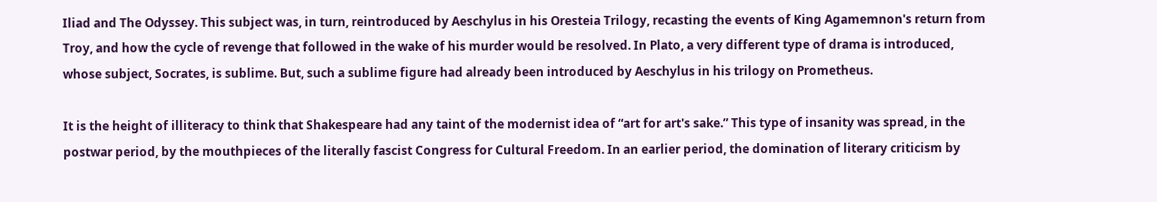Iliad and The Odyssey. This subject was, in turn, reintroduced by Aeschylus in his Oresteia Trilogy, recasting the events of King Agamemnon's return from Troy, and how the cycle of revenge that followed in the wake of his murder would be resolved. In Plato, a very different type of drama is introduced, whose subject, Socrates, is sublime. But, such a sublime figure had already been introduced by Aeschylus in his trilogy on Prometheus.

It is the height of illiteracy to think that Shakespeare had any taint of the modernist idea of “art for art's sake.” This type of insanity was spread, in the postwar period, by the mouthpieces of the literally fascist Congress for Cultural Freedom. In an earlier period, the domination of literary criticism by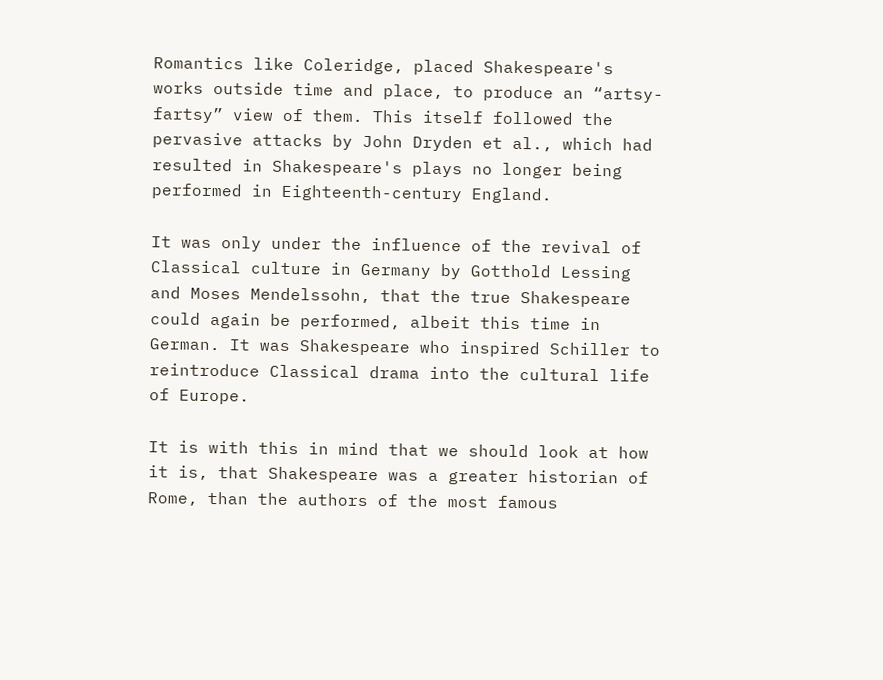Romantics like Coleridge, placed Shakespeare's works outside time and place, to produce an “artsy-fartsy” view of them. This itself followed the pervasive attacks by John Dryden et al., which had resulted in Shakespeare's plays no longer being performed in Eighteenth-century England.

It was only under the influence of the revival of Classical culture in Germany by Gotthold Lessing and Moses Mendelssohn, that the true Shakespeare could again be performed, albeit this time in German. It was Shakespeare who inspired Schiller to reintroduce Classical drama into the cultural life of Europe.

It is with this in mind that we should look at how it is, that Shakespeare was a greater historian of Rome, than the authors of the most famous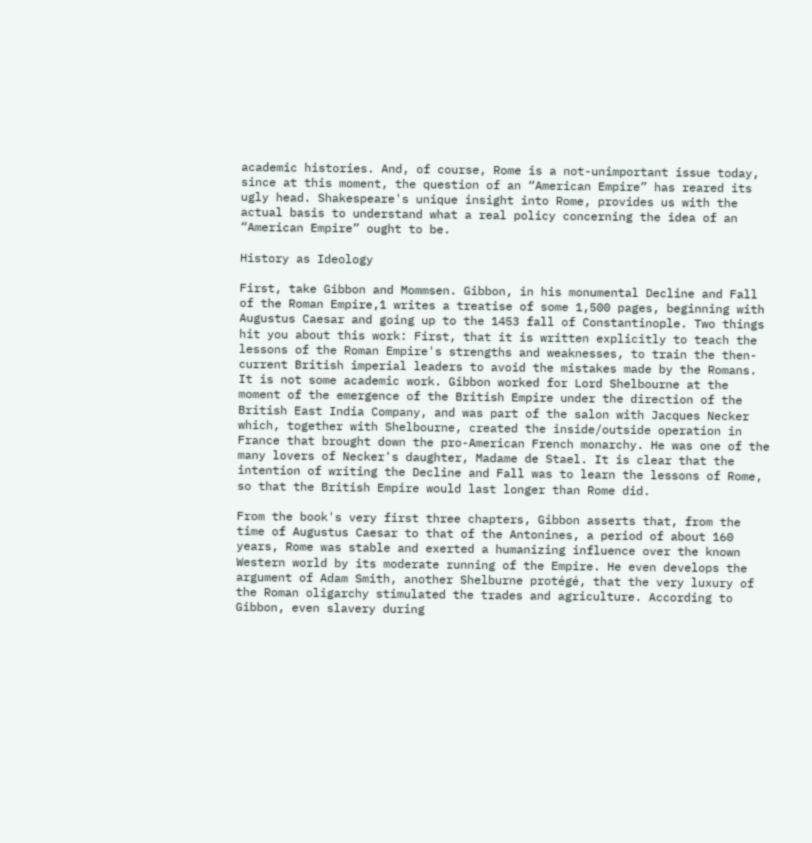academic histories. And, of course, Rome is a not-unimportant issue today, since at this moment, the question of an “American Empire” has reared its ugly head. Shakespeare's unique insight into Rome, provides us with the actual basis to understand what a real policy concerning the idea of an “American Empire” ought to be.

History as Ideology

First, take Gibbon and Mommsen. Gibbon, in his monumental Decline and Fall of the Roman Empire,1 writes a treatise of some 1,500 pages, beginning with Augustus Caesar and going up to the 1453 fall of Constantinople. Two things hit you about this work: First, that it is written explicitly to teach the lessons of the Roman Empire's strengths and weaknesses, to train the then-current British imperial leaders to avoid the mistakes made by the Romans. It is not some academic work. Gibbon worked for Lord Shelbourne at the moment of the emergence of the British Empire under the direction of the British East India Company, and was part of the salon with Jacques Necker which, together with Shelbourne, created the inside/outside operation in France that brought down the pro-American French monarchy. He was one of the many lovers of Necker's daughter, Madame de Stael. It is clear that the intention of writing the Decline and Fall was to learn the lessons of Rome, so that the British Empire would last longer than Rome did.

From the book's very first three chapters, Gibbon asserts that, from the time of Augustus Caesar to that of the Antonines, a period of about 160 years, Rome was stable and exerted a humanizing influence over the known Western world by its moderate running of the Empire. He even develops the argument of Adam Smith, another Shelburne protégé, that the very luxury of the Roman oligarchy stimulated the trades and agriculture. According to Gibbon, even slavery during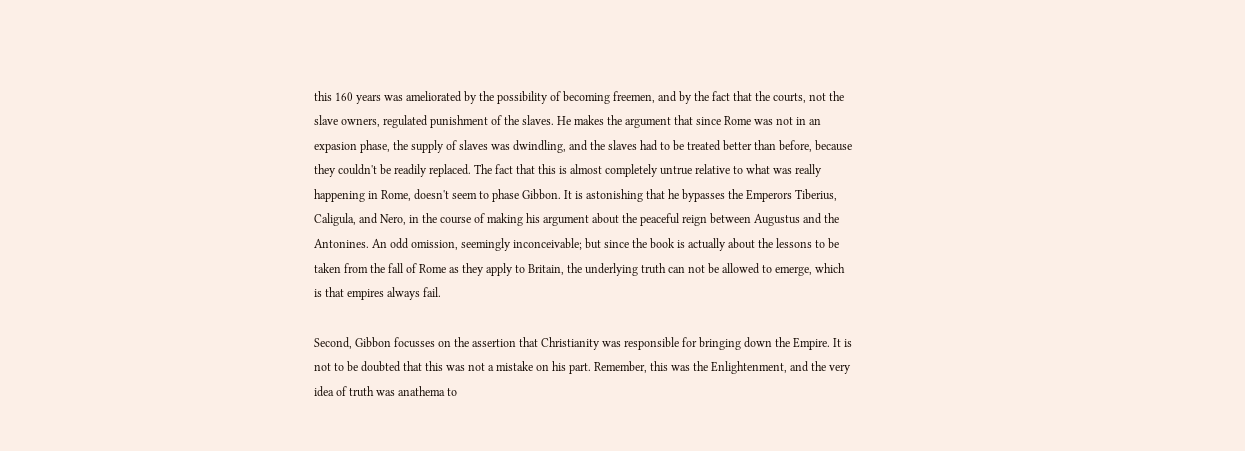this 160 years was ameliorated by the possibility of becoming freemen, and by the fact that the courts, not the slave owners, regulated punishment of the slaves. He makes the argument that since Rome was not in an expasion phase, the supply of slaves was dwindling, and the slaves had to be treated better than before, because they couldn't be readily replaced. The fact that this is almost completely untrue relative to what was really happening in Rome, doesn't seem to phase Gibbon. It is astonishing that he bypasses the Emperors Tiberius, Caligula, and Nero, in the course of making his argument about the peaceful reign between Augustus and the Antonines. An odd omission, seemingly inconceivable; but since the book is actually about the lessons to be taken from the fall of Rome as they apply to Britain, the underlying truth can not be allowed to emerge, which is that empires always fail.

Second, Gibbon focusses on the assertion that Christianity was responsible for bringing down the Empire. It is not to be doubted that this was not a mistake on his part. Remember, this was the Enlightenment, and the very idea of truth was anathema to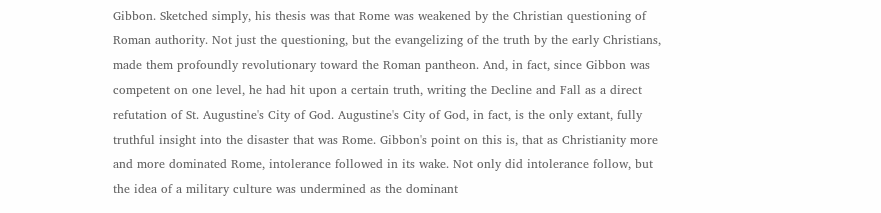Gibbon. Sketched simply, his thesis was that Rome was weakened by the Christian questioning of Roman authority. Not just the questioning, but the evangelizing of the truth by the early Christians, made them profoundly revolutionary toward the Roman pantheon. And, in fact, since Gibbon was competent on one level, he had hit upon a certain truth, writing the Decline and Fall as a direct refutation of St. Augustine's City of God. Augustine's City of God, in fact, is the only extant, fully truthful insight into the disaster that was Rome. Gibbon's point on this is, that as Christianity more and more dominated Rome, intolerance followed in its wake. Not only did intolerance follow, but the idea of a military culture was undermined as the dominant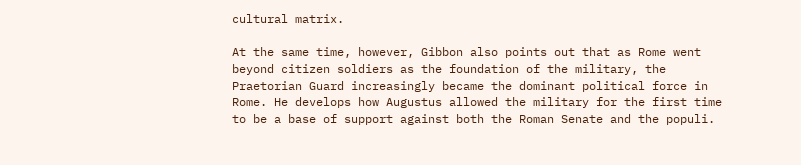cultural matrix.

At the same time, however, Gibbon also points out that as Rome went beyond citizen soldiers as the foundation of the military, the Praetorian Guard increasingly became the dominant political force in Rome. He develops how Augustus allowed the military for the first time to be a base of support against both the Roman Senate and the populi.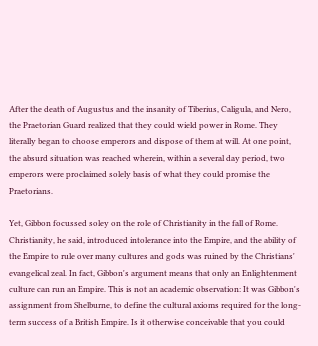After the death of Augustus and the insanity of Tiberius, Caligula, and Nero, the Praetorian Guard realized that they could wield power in Rome. They literally began to choose emperors and dispose of them at will. At one point, the absurd situation was reached wherein, within a several day period, two emperors were proclaimed solely basis of what they could promise the Praetorians.

Yet, Gibbon focussed soley on the role of Christianity in the fall of Rome. Christianity, he said, introduced intolerance into the Empire, and the ability of the Empire to rule over many cultures and gods was ruined by the Christians' evangelical zeal. In fact, Gibbon's argument means that only an Enlightenment culture can run an Empire. This is not an academic observation: It was Gibbon's assignment from Shelburne, to define the cultural axioms required for the long-term success of a British Empire. Is it otherwise conceivable that you could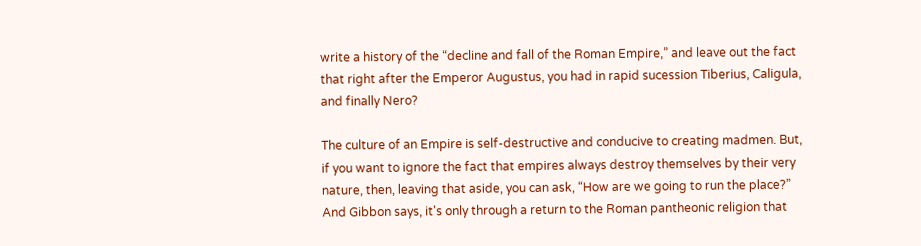write a history of the “decline and fall of the Roman Empire,” and leave out the fact that right after the Emperor Augustus, you had in rapid sucession Tiberius, Caligula, and finally Nero?

The culture of an Empire is self-destructive and conducive to creating madmen. But, if you want to ignore the fact that empires always destroy themselves by their very nature, then, leaving that aside, you can ask, “How are we going to run the place?” And Gibbon says, it's only through a return to the Roman pantheonic religion that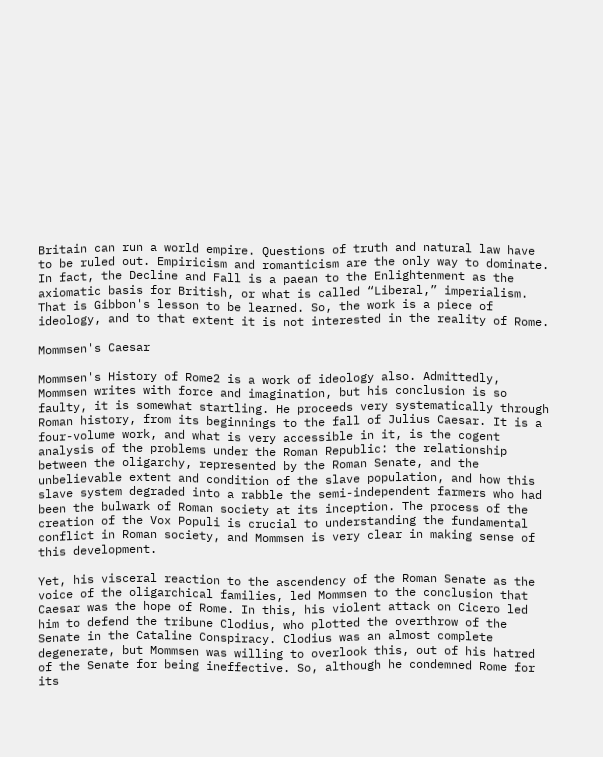Britain can run a world empire. Questions of truth and natural law have to be ruled out. Empiricism and romanticism are the only way to dominate. In fact, the Decline and Fall is a paean to the Enlightenment as the axiomatic basis for British, or what is called “Liberal,” imperialism. That is Gibbon's lesson to be learned. So, the work is a piece of ideology, and to that extent it is not interested in the reality of Rome.

Mommsen's Caesar

Mommsen's History of Rome2 is a work of ideology also. Admittedly, Mommsen writes with force and imagination, but his conclusion is so faulty, it is somewhat startling. He proceeds very systematically through Roman history, from its beginnings to the fall of Julius Caesar. It is a four-volume work, and what is very accessible in it, is the cogent analysis of the problems under the Roman Republic: the relationship between the oligarchy, represented by the Roman Senate, and the unbelievable extent and condition of the slave population, and how this slave system degraded into a rabble the semi-independent farmers who had been the bulwark of Roman society at its inception. The process of the creation of the Vox Populi is crucial to understanding the fundamental conflict in Roman society, and Mommsen is very clear in making sense of this development.

Yet, his visceral reaction to the ascendency of the Roman Senate as the voice of the oligarchical families, led Mommsen to the conclusion that Caesar was the hope of Rome. In this, his violent attack on Cicero led him to defend the tribune Clodius, who plotted the overthrow of the Senate in the Cataline Conspiracy. Clodius was an almost complete degenerate, but Mommsen was willing to overlook this, out of his hatred of the Senate for being ineffective. So, although he condemned Rome for its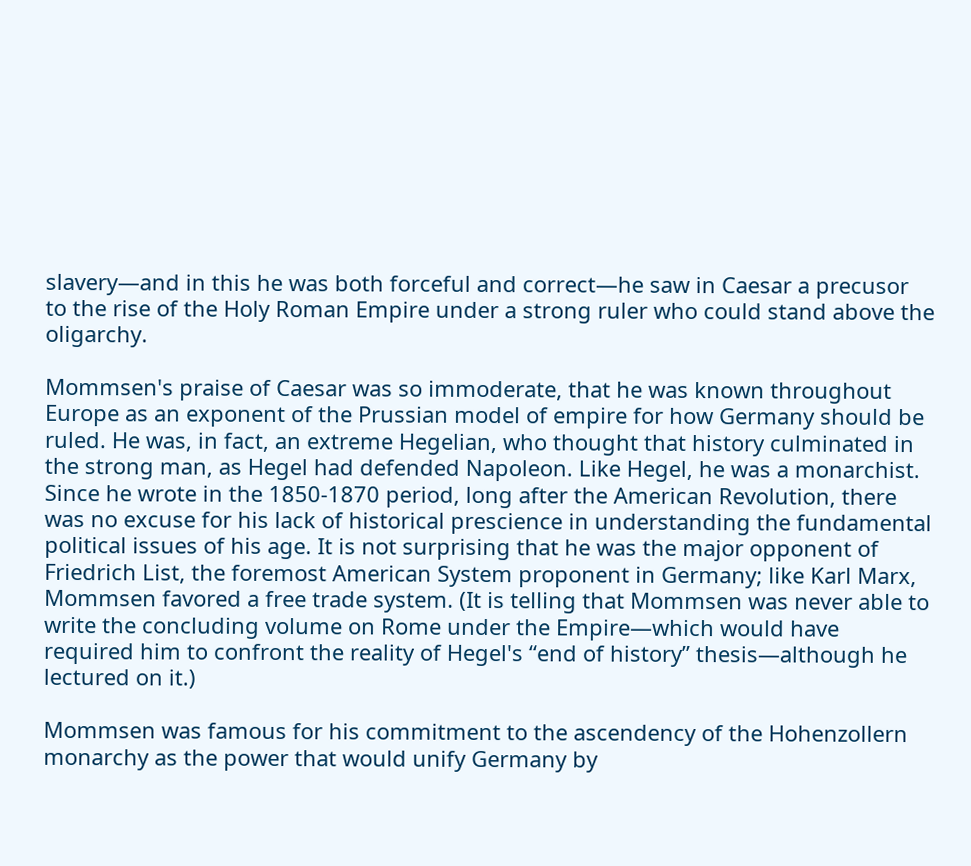slavery—and in this he was both forceful and correct—he saw in Caesar a precusor to the rise of the Holy Roman Empire under a strong ruler who could stand above the oligarchy.

Mommsen's praise of Caesar was so immoderate, that he was known throughout Europe as an exponent of the Prussian model of empire for how Germany should be ruled. He was, in fact, an extreme Hegelian, who thought that history culminated in the strong man, as Hegel had defended Napoleon. Like Hegel, he was a monarchist. Since he wrote in the 1850-1870 period, long after the American Revolution, there was no excuse for his lack of historical prescience in understanding the fundamental political issues of his age. It is not surprising that he was the major opponent of Friedrich List, the foremost American System proponent in Germany; like Karl Marx, Mommsen favored a free trade system. (It is telling that Mommsen was never able to write the concluding volume on Rome under the Empire—which would have required him to confront the reality of Hegel's “end of history” thesis—although he lectured on it.)

Mommsen was famous for his commitment to the ascendency of the Hohenzollern monarchy as the power that would unify Germany by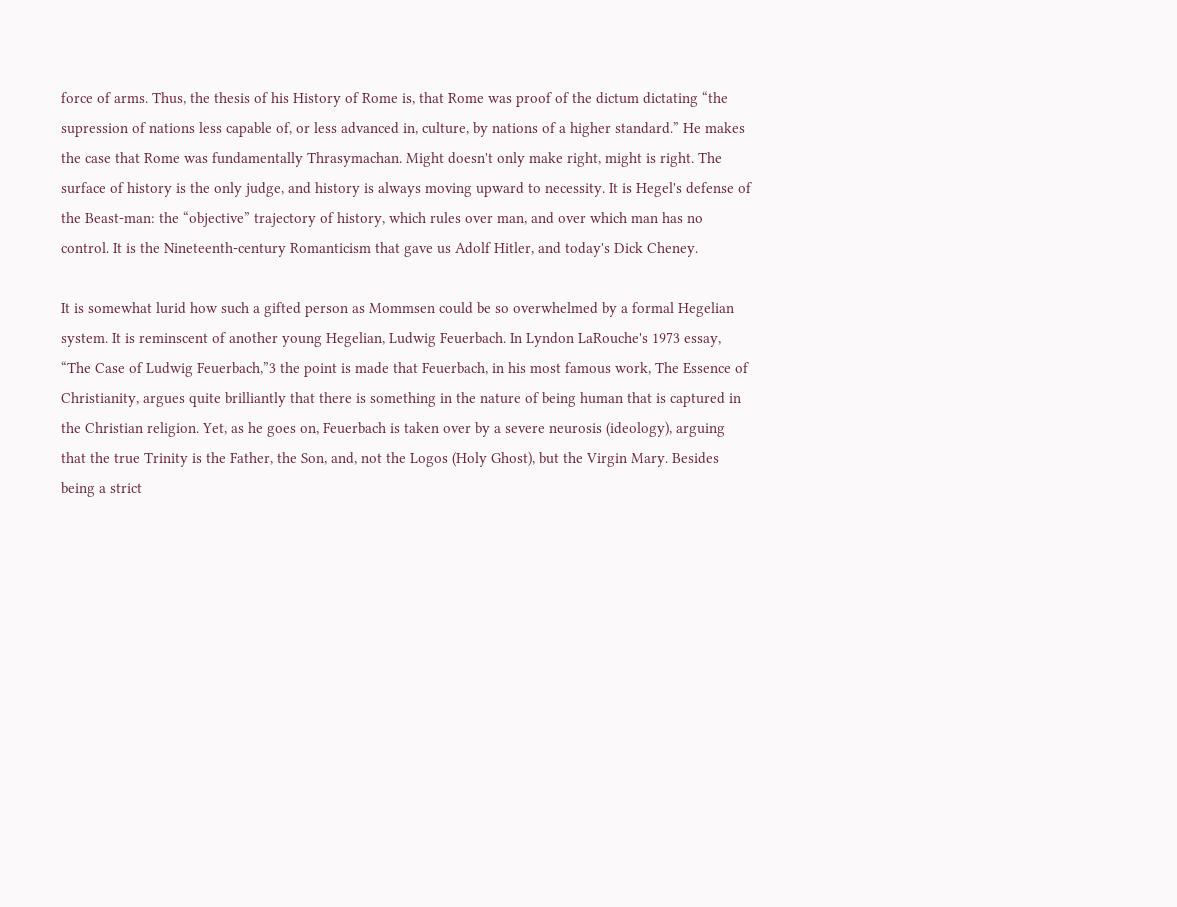force of arms. Thus, the thesis of his History of Rome is, that Rome was proof of the dictum dictating “the supression of nations less capable of, or less advanced in, culture, by nations of a higher standard.” He makes the case that Rome was fundamentally Thrasymachan. Might doesn't only make right, might is right. The surface of history is the only judge, and history is always moving upward to necessity. It is Hegel's defense of the Beast-man: the “objective” trajectory of history, which rules over man, and over which man has no control. It is the Nineteenth-century Romanticism that gave us Adolf Hitler, and today's Dick Cheney.

It is somewhat lurid how such a gifted person as Mommsen could be so overwhelmed by a formal Hegelian system. It is reminscent of another young Hegelian, Ludwig Feuerbach. In Lyndon LaRouche's 1973 essay, “The Case of Ludwig Feuerbach,”3 the point is made that Feuerbach, in his most famous work, The Essence of Christianity, argues quite brilliantly that there is something in the nature of being human that is captured in the Christian religion. Yet, as he goes on, Feuerbach is taken over by a severe neurosis (ideology), arguing that the true Trinity is the Father, the Son, and, not the Logos (Holy Ghost), but the Virgin Mary. Besides being a strict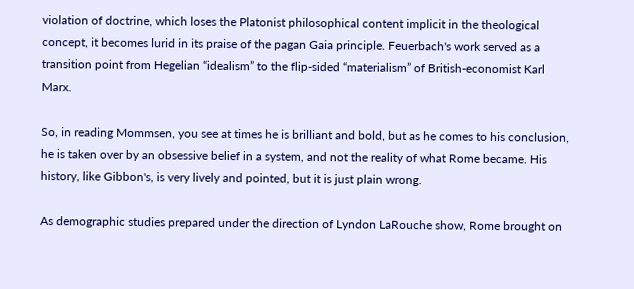violation of doctrine, which loses the Platonist philosophical content implicit in the theological concept, it becomes lurid in its praise of the pagan Gaia principle. Feuerbach's work served as a transition point from Hegelian “idealism” to the flip-sided “materialism” of British-economist Karl Marx.

So, in reading Mommsen, you see at times he is brilliant and bold, but as he comes to his conclusion, he is taken over by an obsessive belief in a system, and not the reality of what Rome became. His history, like Gibbon's, is very lively and pointed, but it is just plain wrong.

As demographic studies prepared under the direction of Lyndon LaRouche show, Rome brought on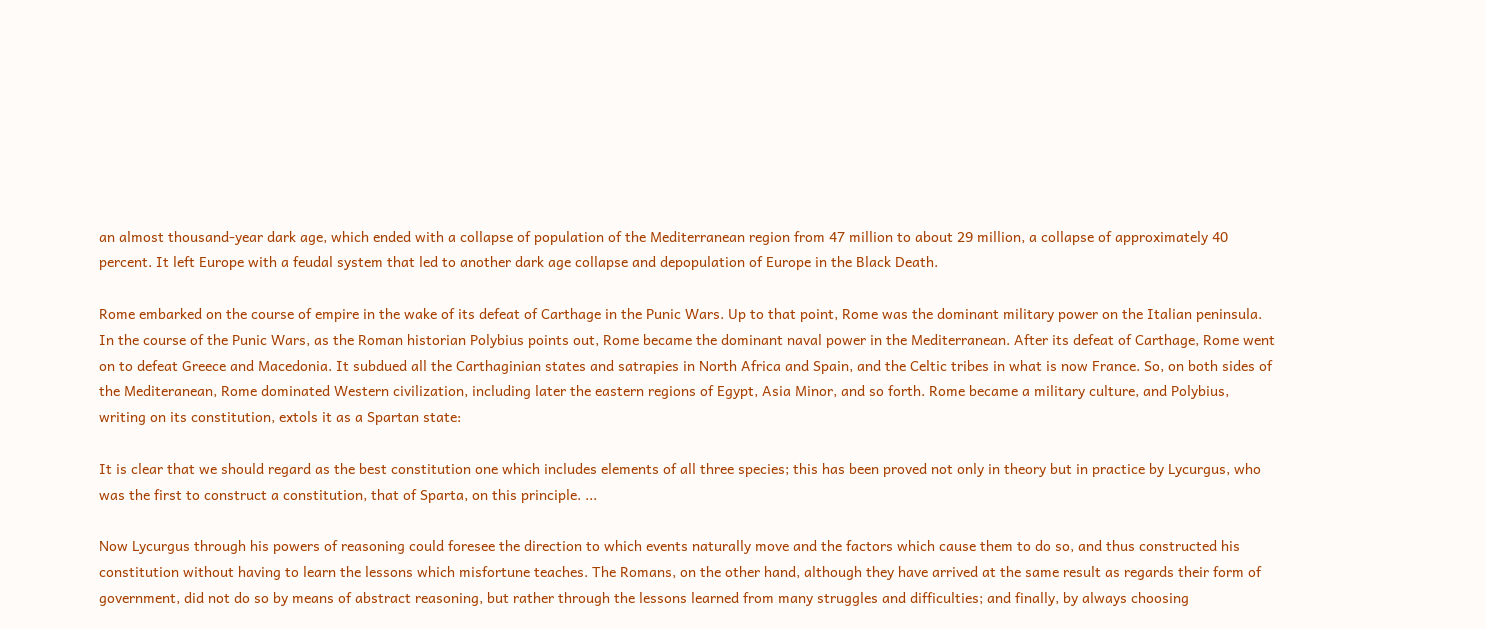an almost thousand-year dark age, which ended with a collapse of population of the Mediterranean region from 47 million to about 29 million, a collapse of approximately 40 percent. It left Europe with a feudal system that led to another dark age collapse and depopulation of Europe in the Black Death.

Rome embarked on the course of empire in the wake of its defeat of Carthage in the Punic Wars. Up to that point, Rome was the dominant military power on the Italian peninsula. In the course of the Punic Wars, as the Roman historian Polybius points out, Rome became the dominant naval power in the Mediterranean. After its defeat of Carthage, Rome went on to defeat Greece and Macedonia. It subdued all the Carthaginian states and satrapies in North Africa and Spain, and the Celtic tribes in what is now France. So, on both sides of the Mediteranean, Rome dominated Western civilization, including later the eastern regions of Egypt, Asia Minor, and so forth. Rome became a military culture, and Polybius, writing on its constitution, extols it as a Spartan state:

It is clear that we should regard as the best constitution one which includes elements of all three species; this has been proved not only in theory but in practice by Lycurgus, who was the first to construct a constitution, that of Sparta, on this principle. ...

Now Lycurgus through his powers of reasoning could foresee the direction to which events naturally move and the factors which cause them to do so, and thus constructed his constitution without having to learn the lessons which misfortune teaches. The Romans, on the other hand, although they have arrived at the same result as regards their form of government, did not do so by means of abstract reasoning, but rather through the lessons learned from many struggles and difficulties; and finally, by always choosing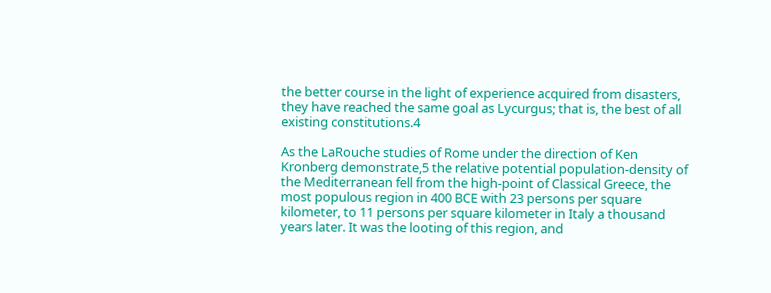the better course in the light of experience acquired from disasters, they have reached the same goal as Lycurgus; that is, the best of all existing constitutions.4

As the LaRouche studies of Rome under the direction of Ken Kronberg demonstrate,5 the relative potential population-density of the Mediterranean fell from the high-point of Classical Greece, the most populous region in 400 BCE with 23 persons per square kilometer, to 11 persons per square kilometer in Italy a thousand years later. It was the looting of this region, and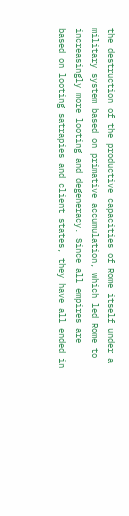the destruction of the productive capacities of Rome itself under a military system based on primative accumulation, which led Rome to increasingly more looting and degeneracy. Since all empires are based on looting satrapies and client states, they have all ended in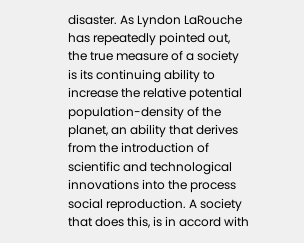disaster. As Lyndon LaRouche has repeatedly pointed out, the true measure of a society is its continuing ability to increase the relative potential population-density of the planet, an ability that derives from the introduction of scientific and technological innovations into the process social reproduction. A society that does this, is in accord with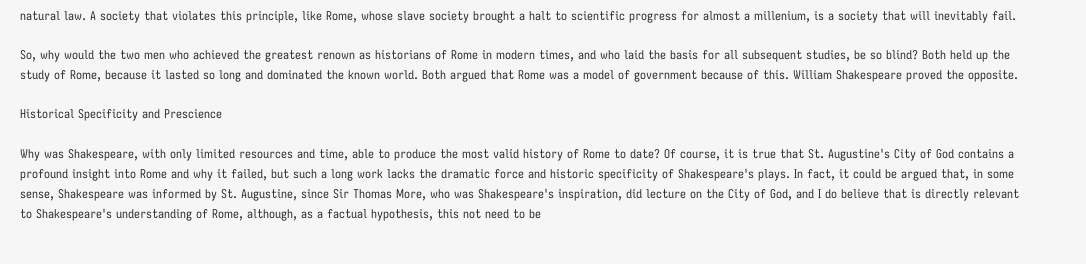natural law. A society that violates this principle, like Rome, whose slave society brought a halt to scientific progress for almost a millenium, is a society that will inevitably fail.

So, why would the two men who achieved the greatest renown as historians of Rome in modern times, and who laid the basis for all subsequent studies, be so blind? Both held up the study of Rome, because it lasted so long and dominated the known world. Both argued that Rome was a model of government because of this. William Shakespeare proved the opposite.

Historical Specificity and Prescience

Why was Shakespeare, with only limited resources and time, able to produce the most valid history of Rome to date? Of course, it is true that St. Augustine's City of God contains a profound insight into Rome and why it failed, but such a long work lacks the dramatic force and historic specificity of Shakespeare's plays. In fact, it could be argued that, in some sense, Shakespeare was informed by St. Augustine, since Sir Thomas More, who was Shakespeare's inspiration, did lecture on the City of God, and I do believe that is directly relevant to Shakespeare's understanding of Rome, although, as a factual hypothesis, this not need to be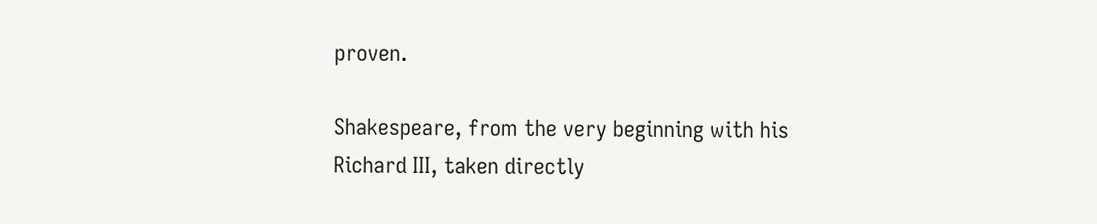proven.

Shakespeare, from the very beginning with his Richard III, taken directly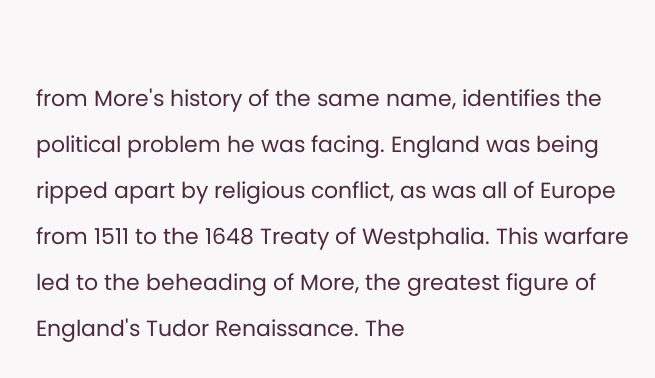from More's history of the same name, identifies the political problem he was facing. England was being ripped apart by religious conflict, as was all of Europe from 1511 to the 1648 Treaty of Westphalia. This warfare led to the beheading of More, the greatest figure of England's Tudor Renaissance. The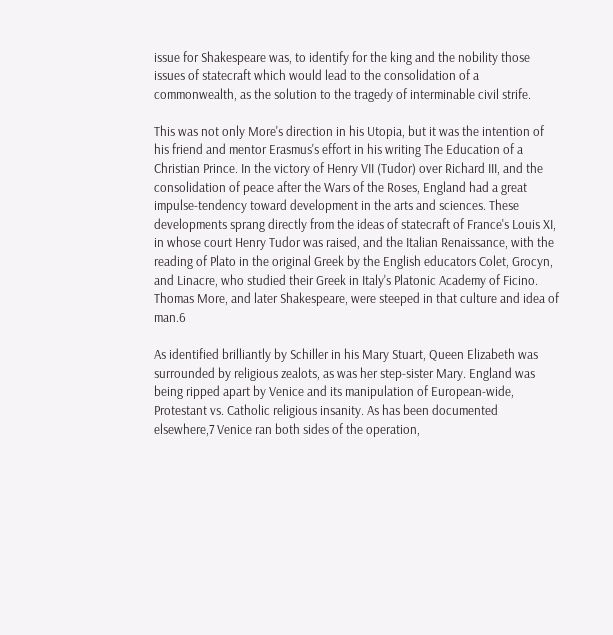issue for Shakespeare was, to identify for the king and the nobility those issues of statecraft which would lead to the consolidation of a commonwealth, as the solution to the tragedy of interminable civil strife.

This was not only More's direction in his Utopia, but it was the intention of his friend and mentor Erasmus's effort in his writing The Education of a Christian Prince. In the victory of Henry VII (Tudor) over Richard III, and the consolidation of peace after the Wars of the Roses, England had a great impulse-tendency toward development in the arts and sciences. These developments sprang directly from the ideas of statecraft of France's Louis XI, in whose court Henry Tudor was raised, and the Italian Renaissance, with the reading of Plato in the original Greek by the English educators Colet, Grocyn, and Linacre, who studied their Greek in Italy's Platonic Academy of Ficino. Thomas More, and later Shakespeare, were steeped in that culture and idea of man.6

As identified brilliantly by Schiller in his Mary Stuart, Queen Elizabeth was surrounded by religious zealots, as was her step-sister Mary. England was being ripped apart by Venice and its manipulation of European-wide, Protestant vs. Catholic religious insanity. As has been documented elsewhere,7 Venice ran both sides of the operation,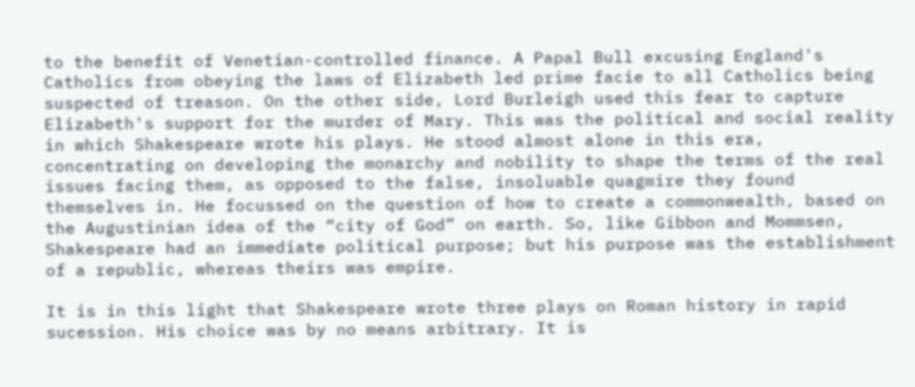to the benefit of Venetian-controlled finance. A Papal Bull excusing England's Catholics from obeying the laws of Elizabeth led prime facie to all Catholics being suspected of treason. On the other side, Lord Burleigh used this fear to capture Elizabeth's support for the murder of Mary. This was the political and social reality in which Shakespeare wrote his plays. He stood almost alone in this era, concentrating on developing the monarchy and nobility to shape the terms of the real issues facing them, as opposed to the false, insoluable quagmire they found themselves in. He focussed on the question of how to create a commonwealth, based on the Augustinian idea of the “city of God” on earth. So, like Gibbon and Mommsen, Shakespeare had an immediate political purpose; but his purpose was the establishment of a republic, whereas theirs was empire.

It is in this light that Shakespeare wrote three plays on Roman history in rapid sucession. His choice was by no means arbitrary. It is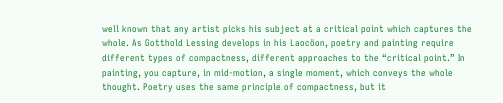well known that any artist picks his subject at a critical point which captures the whole. As Gotthold Lessing develops in his Laocöon, poetry and painting require different types of compactness, different approaches to the “critical point.” In painting, you capture, in mid-motion, a single moment, which conveys the whole thought. Poetry uses the same principle of compactness, but it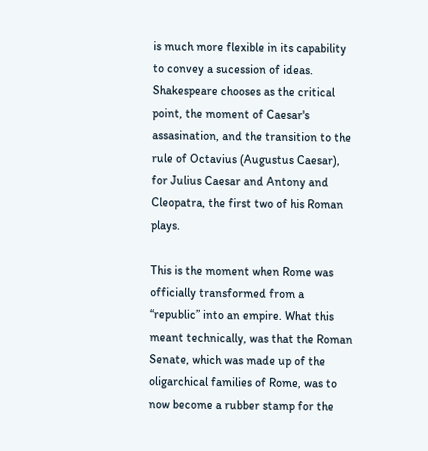is much more flexible in its capability to convey a sucession of ideas. Shakespeare chooses as the critical point, the moment of Caesar's assasination, and the transition to the rule of Octavius (Augustus Caesar), for Julius Caesar and Antony and Cleopatra, the first two of his Roman plays.

This is the moment when Rome was officially transformed from a “republic” into an empire. What this meant technically, was that the Roman Senate, which was made up of the oligarchical families of Rome, was to now become a rubber stamp for the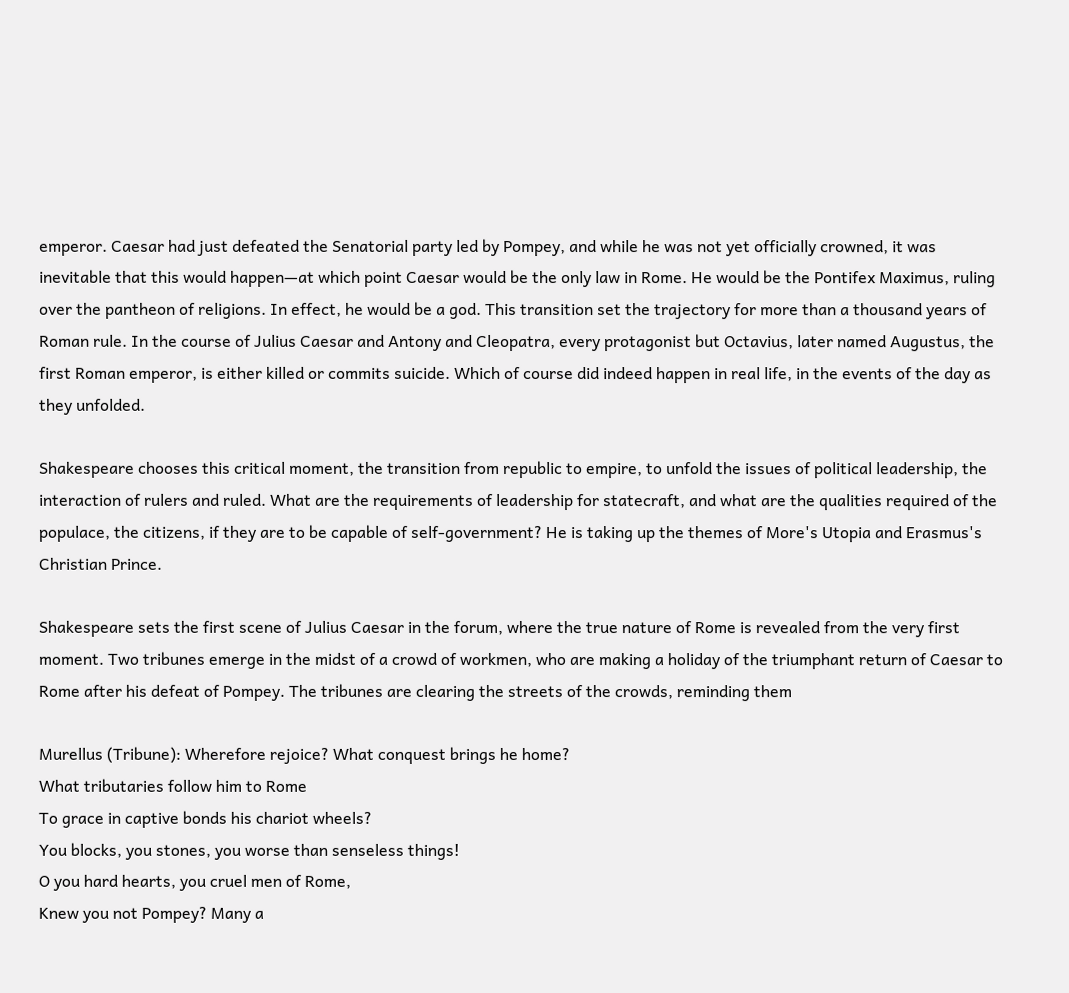emperor. Caesar had just defeated the Senatorial party led by Pompey, and while he was not yet officially crowned, it was inevitable that this would happen—at which point Caesar would be the only law in Rome. He would be the Pontifex Maximus, ruling over the pantheon of religions. In effect, he would be a god. This transition set the trajectory for more than a thousand years of Roman rule. In the course of Julius Caesar and Antony and Cleopatra, every protagonist but Octavius, later named Augustus, the first Roman emperor, is either killed or commits suicide. Which of course did indeed happen in real life, in the events of the day as they unfolded.

Shakespeare chooses this critical moment, the transition from republic to empire, to unfold the issues of political leadership, the interaction of rulers and ruled. What are the requirements of leadership for statecraft, and what are the qualities required of the populace, the citizens, if they are to be capable of self-government? He is taking up the themes of More's Utopia and Erasmus's Christian Prince.

Shakespeare sets the first scene of Julius Caesar in the forum, where the true nature of Rome is revealed from the very first moment. Two tribunes emerge in the midst of a crowd of workmen, who are making a holiday of the triumphant return of Caesar to Rome after his defeat of Pompey. The tribunes are clearing the streets of the crowds, reminding them

Murellus (Tribune): Wherefore rejoice? What conquest brings he home?
What tributaries follow him to Rome
To grace in captive bonds his chariot wheels?
You blocks, you stones, you worse than senseless things!
O you hard hearts, you cruel men of Rome,
Knew you not Pompey? Many a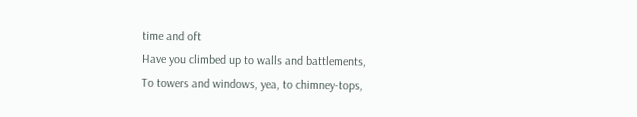time and oft
Have you climbed up to walls and battlements,
To towers and windows, yea, to chimney-tops,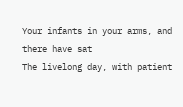Your infants in your arms, and there have sat
The livelong day, with patient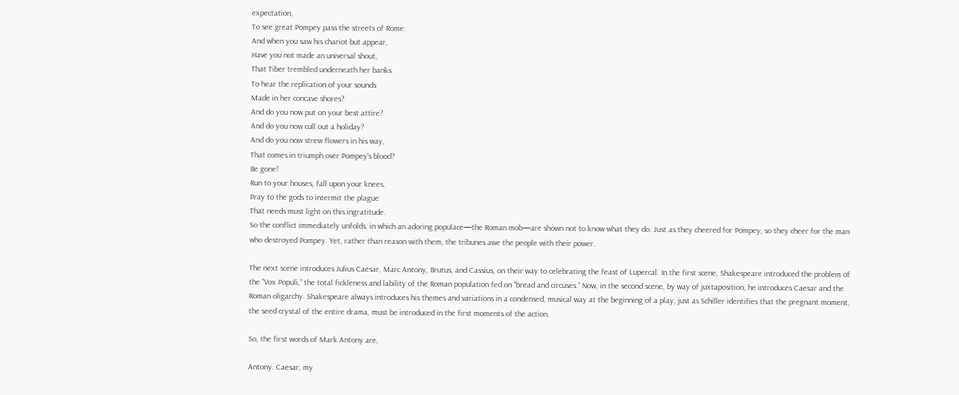expectation,
To see great Pompey pass the streets of Rome:
And when you saw his chariot but appear,
Have you not made an universal shout,
That Tiber trembled underneath her banks
To hear the replication of your sounds
Made in her concave shores?
And do you now put on your best attire?
And do you now cull out a holiday?
And do you now strew flowers in his way,
That comes in triumph over Pompey's blood?
Be gone!
Run to your houses, fall upon your knees,
Pray to the gods to intermit the plague
That needs must light on this ingratitude.
So the conflict immediately unfolds, in which an adoring populace—the Roman mob—are shown not to know what they do. Just as they cheered for Pompey, so they cheer for the man who destroyed Pompey. Yet, rather than reason with them, the tribunes awe the people with their power.

The next scene introduces Julius Caesar, Marc Antony, Brutus, and Cassius, on their way to celebrating the feast of Lupercal. In the first scene, Shakespeare introduced the problem of the “Vox Populi,” the total fickleness and lability of the Roman population fed on “bread and circuses.” Now, in the second scene, by way of juxtaposition, he introduces Caesar and the Roman oligarchy. Shakespeare always introduces his themes and variations in a condensed, musical way at the beginning of a play, just as Schiller identifies that the pregnant moment, the seed crystal of the entire drama, must be introduced in the first moments of the action.

So, the first words of Mark Antony are,

Antony. Caesar, my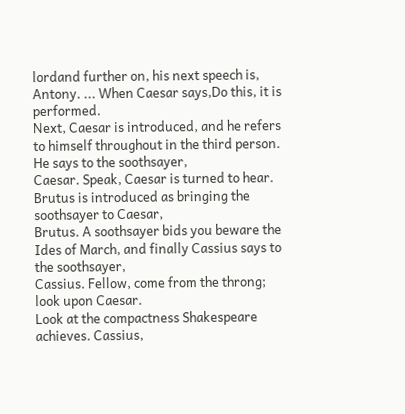lordand further on, his next speech is,
Antony. ... When Caesar says,Do this, it is performed.
Next, Caesar is introduced, and he refers to himself throughout in the third person. He says to the soothsayer,
Caesar. Speak, Caesar is turned to hear. Brutus is introduced as bringing the soothsayer to Caesar,
Brutus. A soothsayer bids you beware the Ides of March, and finally Cassius says to the soothsayer,
Cassius. Fellow, come from the throng; look upon Caesar.
Look at the compactness Shakespeare achieves. Cassius,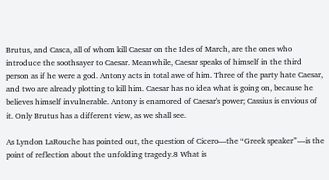Brutus, and Casca, all of whom kill Caesar on the Ides of March, are the ones who introduce the soothsayer to Caesar. Meanwhile, Caesar speaks of himself in the third person as if he were a god. Antony acts in total awe of him. Three of the party hate Caesar, and two are already plotting to kill him. Caesar has no idea what is going on, because he believes himself invulnerable. Antony is enamored of Caesar's power; Cassius is envious of it. Only Brutus has a different view, as we shall see.

As Lyndon LaRouche has pointed out, the question of Cicero—the “Greek speaker”—is the point of reflection about the unfolding tragedy.8 What is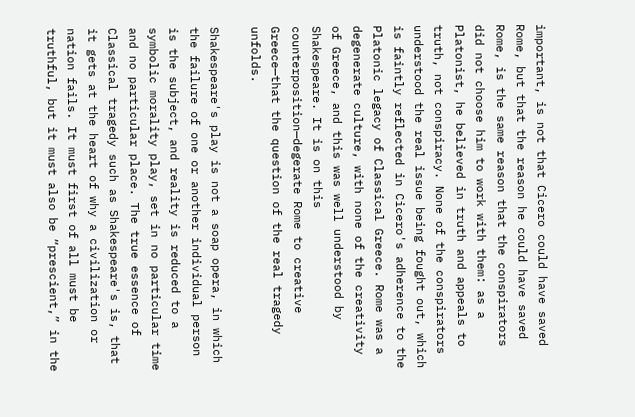important, is not that Cicero could have saved Rome, but that the reason he could have saved Rome, is the same reason that the conspirators did not choose him to work with them: as a Platonist, he believed in truth and appeals to truth, not conspiracy. None of the conspirators understood the real issue being fought out, which is faintly reflected in Cicero's adherence to the Platonic legacy of Classical Greece. Rome was a degenerate culture, with none of the creativity of Greece, and this was well understood by Shakespeare. It is on this counterposition—degerate Rome to creative Greece—that the question of the real tragedy unfolds.

Shakespeare's play is not a soap opera, in which the failure of one or another individual person is the subject, and reality is reduced to a symbolic morality play, set in no particular time and no particular place. The true essence of Classical tragedy such as Shakespeare's is, that it gets at the heart of why a civilization or nation fails. It must first of all must be truthful, but it must also be “prescient,” in the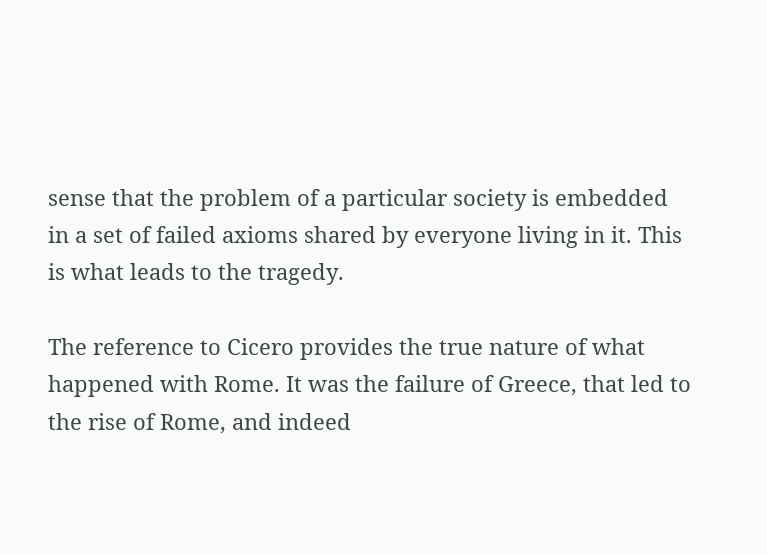sense that the problem of a particular society is embedded in a set of failed axioms shared by everyone living in it. This is what leads to the tragedy.

The reference to Cicero provides the true nature of what happened with Rome. It was the failure of Greece, that led to the rise of Rome, and indeed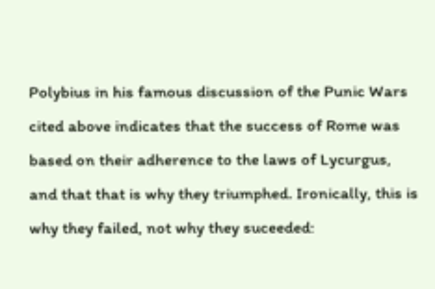Polybius in his famous discussion of the Punic Wars cited above indicates that the success of Rome was based on their adherence to the laws of Lycurgus, and that that is why they triumphed. Ironically, this is why they failed, not why they suceeded: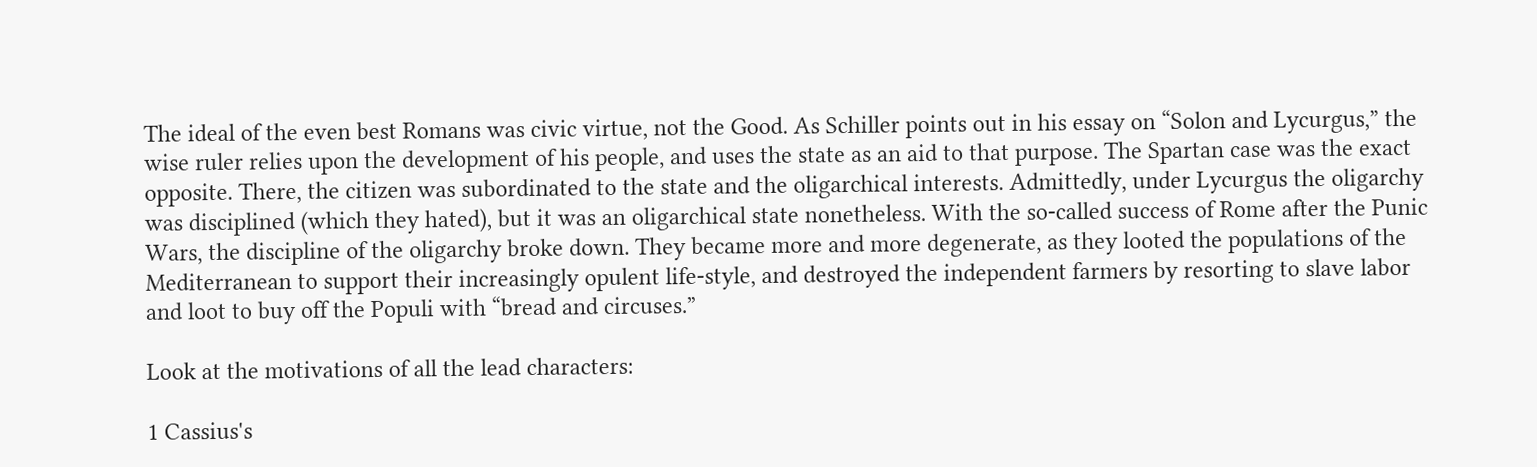The ideal of the even best Romans was civic virtue, not the Good. As Schiller points out in his essay on “Solon and Lycurgus,” the wise ruler relies upon the development of his people, and uses the state as an aid to that purpose. The Spartan case was the exact opposite. There, the citizen was subordinated to the state and the oligarchical interests. Admittedly, under Lycurgus the oligarchy was disciplined (which they hated), but it was an oligarchical state nonetheless. With the so-called success of Rome after the Punic Wars, the discipline of the oligarchy broke down. They became more and more degenerate, as they looted the populations of the Mediterranean to support their increasingly opulent life-style, and destroyed the independent farmers by resorting to slave labor and loot to buy off the Populi with “bread and circuses.”

Look at the motivations of all the lead characters:

1 Cassius's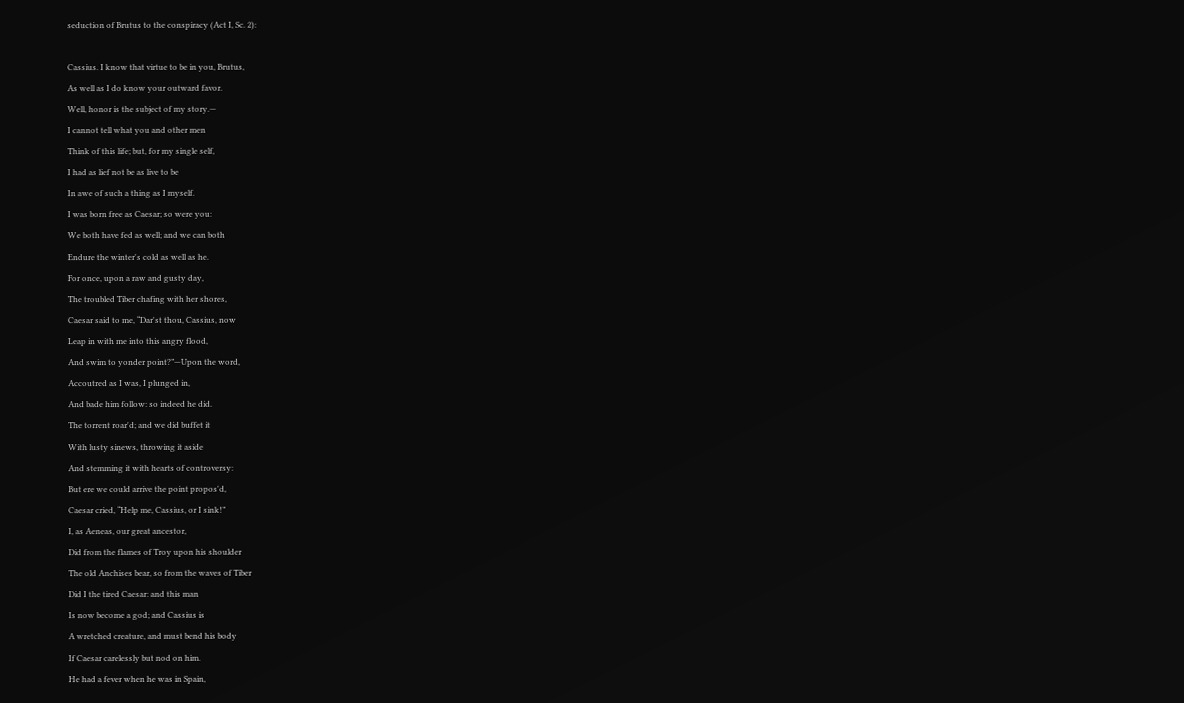seduction of Brutus to the conspiracy (Act I, Sc. 2):

Cassius. I know that virtue to be in you, Brutus,
As well as I do know your outward favor.
Well, honor is the subject of my story.—
I cannot tell what you and other men
Think of this life; but, for my single self,
I had as lief not be as live to be
In awe of such a thing as I myself.
I was born free as Caesar; so were you:
We both have fed as well; and we can both
Endure the winter's cold as well as he.
For once, upon a raw and gusty day,
The troubled Tiber chafing with her shores,
Caesar said to me, “Dar'st thou, Cassius, now
Leap in with me into this angry flood,
And swim to yonder point?”—Upon the word,
Accoutred as I was, I plunged in,
And bade him follow: so indeed he did.
The torrent roar'd; and we did buffet it
With lusty sinews, throwing it aside
And stemming it with hearts of controversy:
But ere we could arrive the point propos'd,
Caesar cried, “Help me, Cassius, or I sink!”
I, as Aeneas, our great ancestor,
Did from the flames of Troy upon his shoulder
The old Anchises bear, so from the waves of Tiber
Did I the tired Caesar: and this man
Is now become a god; and Cassius is
A wretched creature, and must bend his body
If Caesar carelessly but nod on him.
He had a fever when he was in Spain,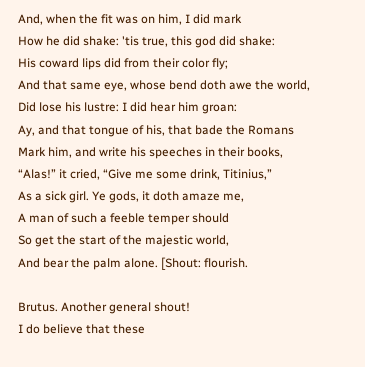And, when the fit was on him, I did mark
How he did shake: 'tis true, this god did shake:
His coward lips did from their color fly;
And that same eye, whose bend doth awe the world,
Did lose his lustre: I did hear him groan:
Ay, and that tongue of his, that bade the Romans
Mark him, and write his speeches in their books,
“Alas!” it cried, “Give me some drink, Titinius,”
As a sick girl. Ye gods, it doth amaze me,
A man of such a feeble temper should
So get the start of the majestic world,
And bear the palm alone. [Shout: flourish.

Brutus. Another general shout!
I do believe that these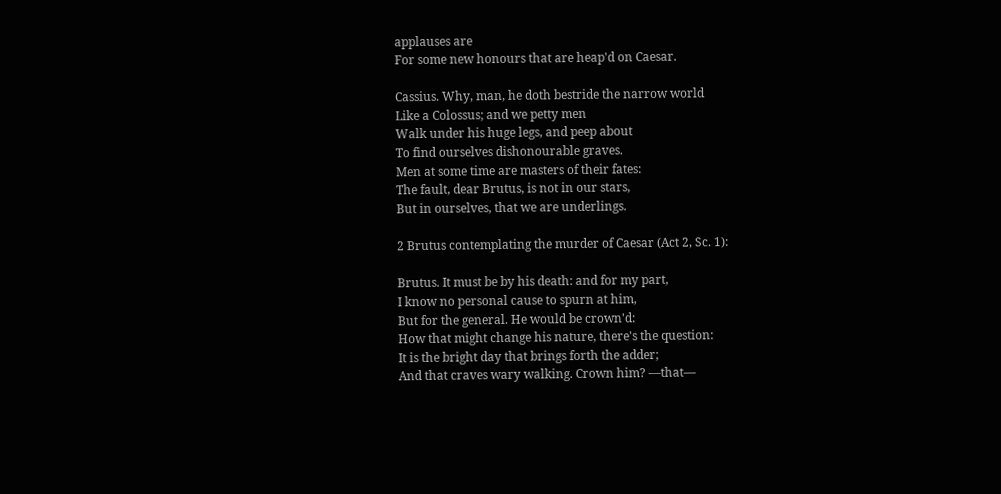applauses are
For some new honours that are heap'd on Caesar.

Cassius. Why, man, he doth bestride the narrow world
Like a Colossus; and we petty men
Walk under his huge legs, and peep about
To find ourselves dishonourable graves.
Men at some time are masters of their fates:
The fault, dear Brutus, is not in our stars,
But in ourselves, that we are underlings.

2 Brutus contemplating the murder of Caesar (Act 2, Sc. 1):

Brutus. It must be by his death: and for my part,
I know no personal cause to spurn at him,
But for the general. He would be crown'd:
How that might change his nature, there's the question:
It is the bright day that brings forth the adder;
And that craves wary walking. Crown him? —that—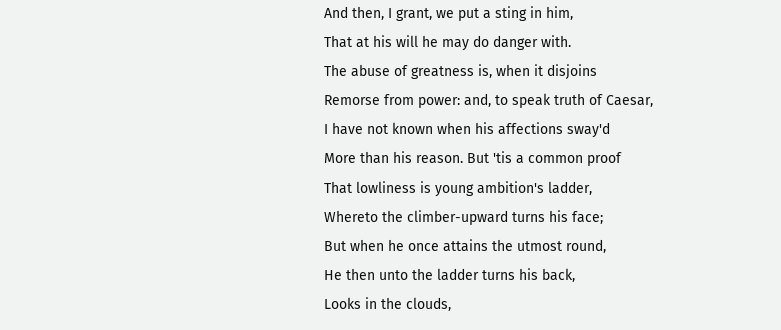And then, I grant, we put a sting in him,
That at his will he may do danger with.
The abuse of greatness is, when it disjoins
Remorse from power: and, to speak truth of Caesar,
I have not known when his affections sway'd
More than his reason. But 'tis a common proof
That lowliness is young ambition's ladder,
Whereto the climber-upward turns his face;
But when he once attains the utmost round,
He then unto the ladder turns his back,
Looks in the clouds,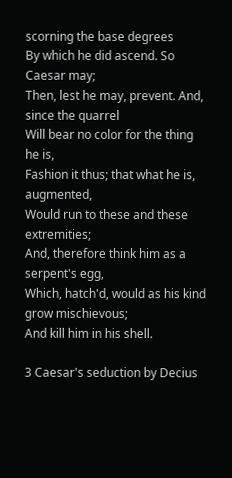scorning the base degrees
By which he did ascend. So Caesar may;
Then, lest he may, prevent. And, since the quarrel
Will bear no color for the thing he is,
Fashion it thus; that what he is, augmented,
Would run to these and these extremities;
And, therefore think him as a serpent's egg,
Which, hatch'd, would as his kind grow mischievous;
And kill him in his shell.

3 Caesar's seduction by Decius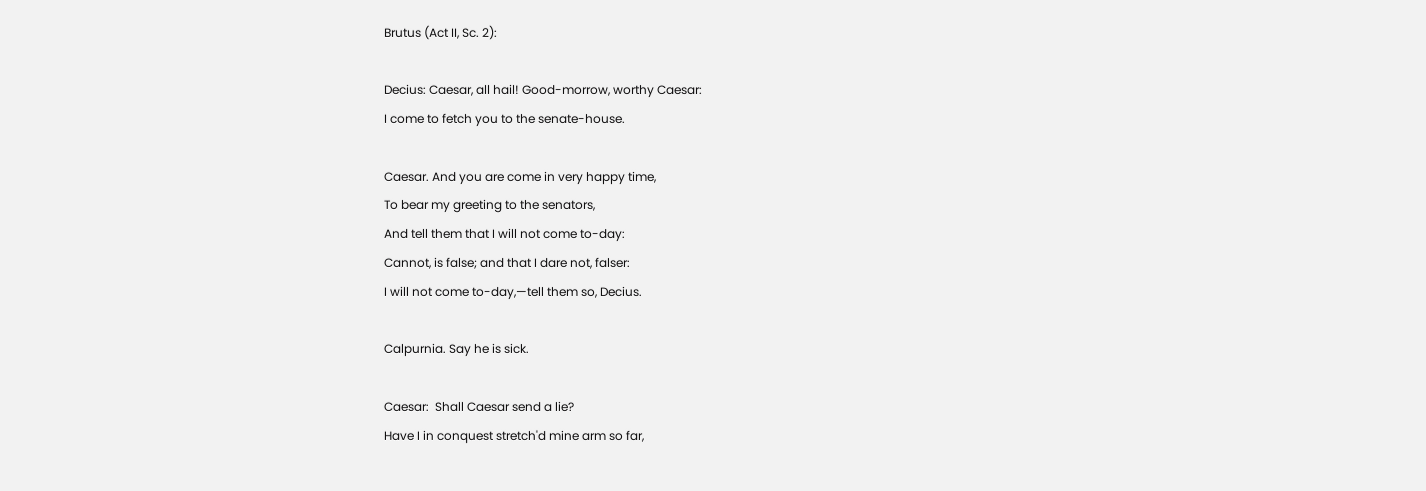Brutus (Act II, Sc. 2):

Decius: Caesar, all hail! Good-morrow, worthy Caesar:
I come to fetch you to the senate-house.

Caesar. And you are come in very happy time,
To bear my greeting to the senators,
And tell them that I will not come to-day:
Cannot, is false; and that I dare not, falser:
I will not come to-day,—tell them so, Decius.

Calpurnia. Say he is sick.

Caesar:  Shall Caesar send a lie?
Have I in conquest stretch'd mine arm so far,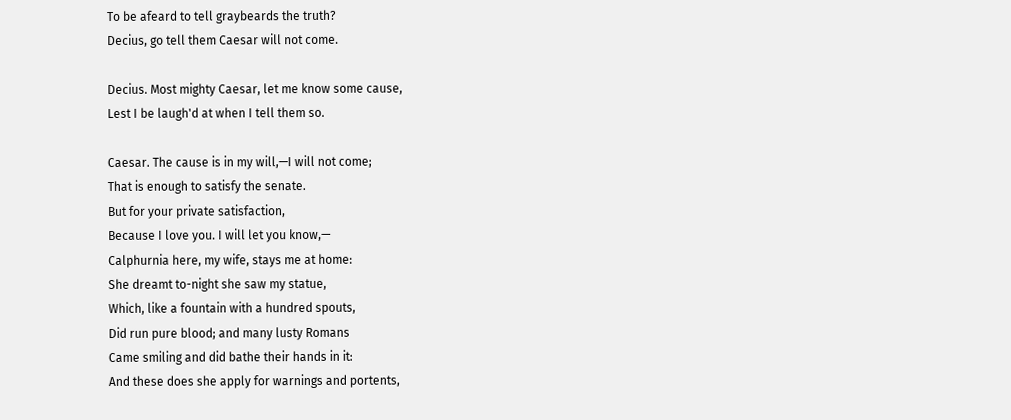To be afeard to tell graybeards the truth?
Decius, go tell them Caesar will not come.

Decius. Most mighty Caesar, let me know some cause,
Lest I be laugh'd at when I tell them so.

Caesar. The cause is in my will,—I will not come;
That is enough to satisfy the senate.
But for your private satisfaction,
Because I love you. I will let you know,—
Calphurnia here, my wife, stays me at home:
She dreamt to-night she saw my statue,
Which, like a fountain with a hundred spouts,
Did run pure blood; and many lusty Romans
Came smiling and did bathe their hands in it:
And these does she apply for warnings and portents,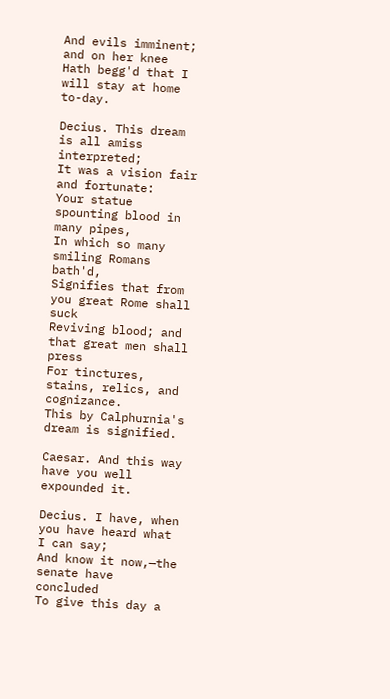And evils imminent; and on her knee
Hath begg'd that I will stay at home to-day.

Decius. This dream is all amiss interpreted;
It was a vision fair and fortunate:
Your statue spounting blood in many pipes,
In which so many smiling Romans bath'd,
Signifies that from you great Rome shall suck
Reviving blood; and that great men shall press
For tinctures, stains, relics, and cognizance.
This by Calphurnia's dream is signified.

Caesar. And this way have you well expounded it.

Decius. I have, when you have heard what I can say;
And know it now,—the senate have concluded
To give this day a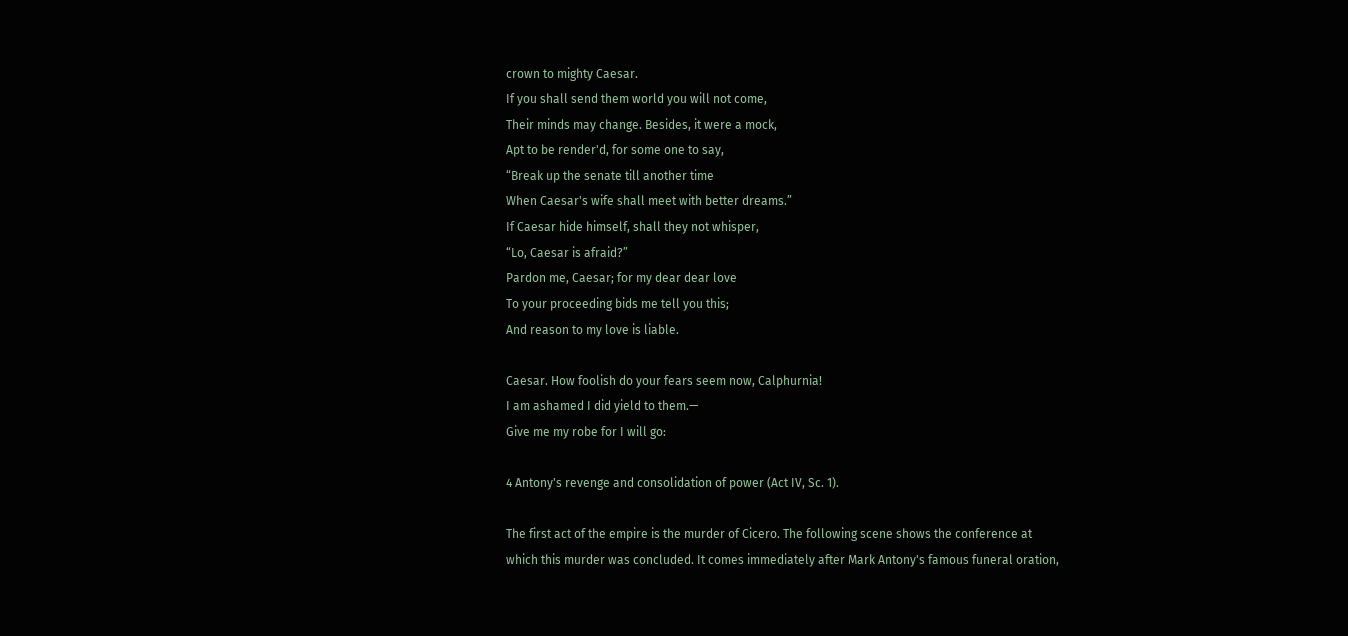crown to mighty Caesar.
If you shall send them world you will not come,
Their minds may change. Besides, it were a mock,
Apt to be render'd, for some one to say,
“Break up the senate till another time
When Caesar's wife shall meet with better dreams.”
If Caesar hide himself, shall they not whisper,
“Lo, Caesar is afraid?”
Pardon me, Caesar; for my dear dear love
To your proceeding bids me tell you this;
And reason to my love is liable.

Caesar. How foolish do your fears seem now, Calphurnia!
I am ashamed I did yield to them.—
Give me my robe for I will go:

4 Antony's revenge and consolidation of power (Act IV, Sc. 1).

The first act of the empire is the murder of Cicero. The following scene shows the conference at which this murder was concluded. It comes immediately after Mark Antony's famous funeral oration,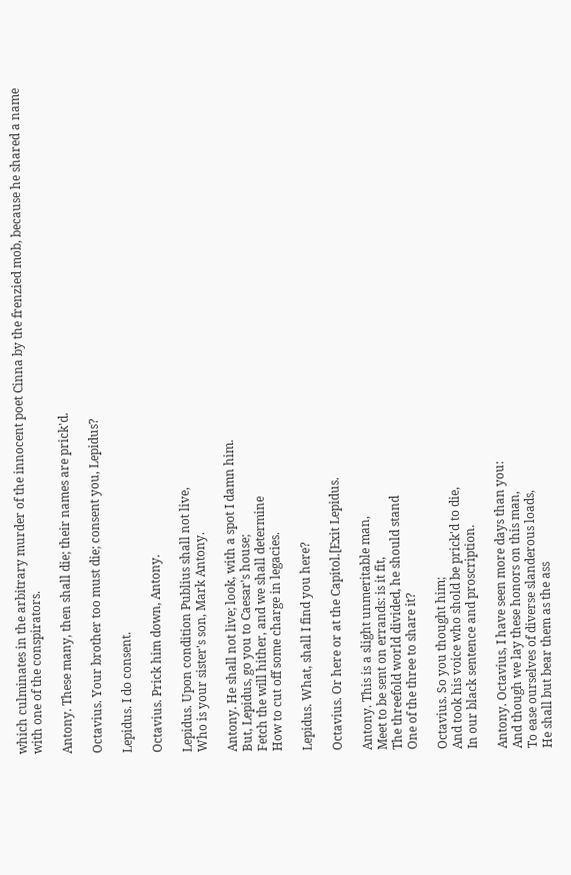which culminates in the arbitrary murder of the innocent poet Cinna by the frenzied mob, because he shared a name with one of the conspirators.

Antony. These many, then shall die; their names are prick'd.

Octavius. Your brother too must die; consent you, Lepidus?

Lepidus. I do consent.

Octavius. Prick him down, Antony.

Lepidus. Upon condition Publius shall not live,
Who is your sister's son, Mark Antony.

Antony. He shall not live; look, with a spot I damn him.
But, Lepidus, go you to Caesar's house;
Fetch the will hither, and we shall determine
How to cut off some charge in legacies.

Lepidus. What, shall I find you here?

Octavius. Or here or at the Capitol.[Exit Lepidus.

Antony. This is a slight unmeritable man,
Meet to be sent on errands: is it fit,
The threefold world divided, he should stand
One of the three to share it?

Octavius. So you thought him;
And took his voice who shold be prick'd to die,
In our black sentence and proscription.

Antony. Octavius, I have seen more days than you:
And though we lay these honors on this man,
To ease ourselves of diverse slanderous loads,
He shall but bear them as the ass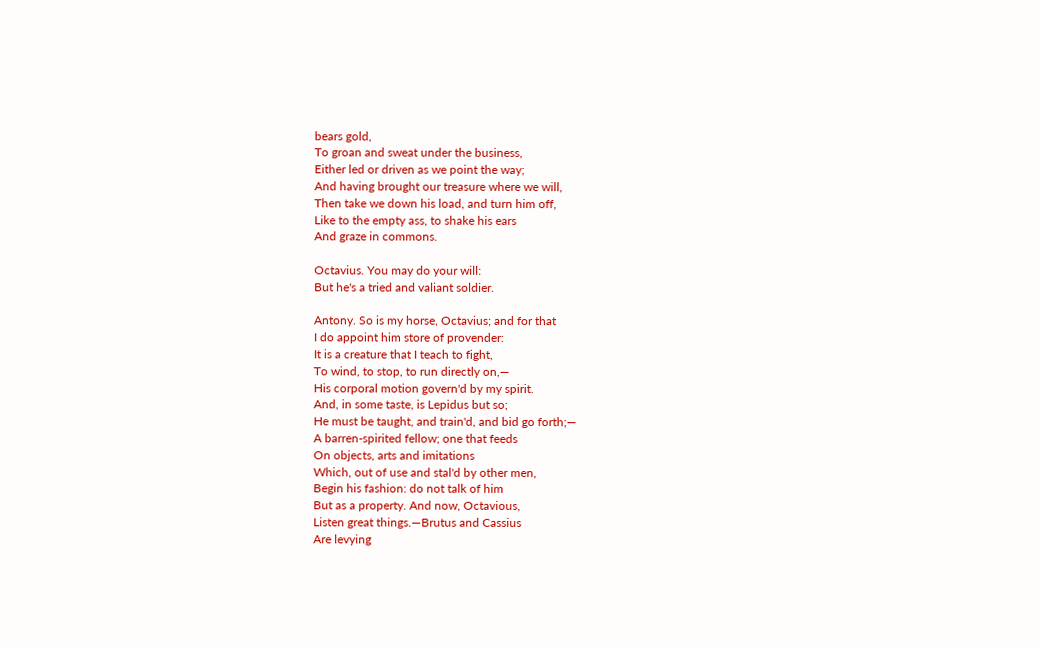bears gold,
To groan and sweat under the business,
Either led or driven as we point the way;
And having brought our treasure where we will,
Then take we down his load, and turn him off,
Like to the empty ass, to shake his ears
And graze in commons.

Octavius. You may do your will:
But he's a tried and valiant soldier.

Antony. So is my horse, Octavius; and for that
I do appoint him store of provender:
It is a creature that I teach to fight,
To wind, to stop, to run directly on,—
His corporal motion govern'd by my spirit.
And, in some taste, is Lepidus but so;
He must be taught, and train'd, and bid go forth;—
A barren-spirited fellow; one that feeds
On objects, arts and imitations
Which, out of use and stal'd by other men,
Begin his fashion: do not talk of him
But as a property. And now, Octavious,
Listen great things.—Brutus and Cassius
Are levying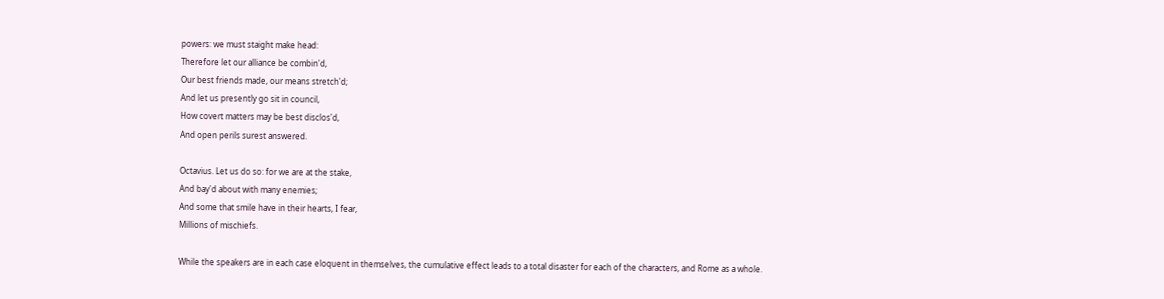powers: we must staight make head:
Therefore let our alliance be combin'd,
Our best friends made, our means stretch'd;
And let us presently go sit in council,
How covert matters may be best disclos'd,
And open perils surest answered.

Octavius. Let us do so: for we are at the stake,
And bay'd about with many enemies;
And some that smile have in their hearts, I fear,
Millions of mischiefs.

While the speakers are in each case eloquent in themselves, the cumulative effect leads to a total disaster for each of the characters, and Rome as a whole.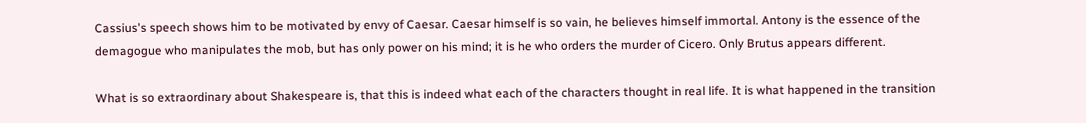Cassius's speech shows him to be motivated by envy of Caesar. Caesar himself is so vain, he believes himself immortal. Antony is the essence of the demagogue who manipulates the mob, but has only power on his mind; it is he who orders the murder of Cicero. Only Brutus appears different.

What is so extraordinary about Shakespeare is, that this is indeed what each of the characters thought in real life. It is what happened in the transition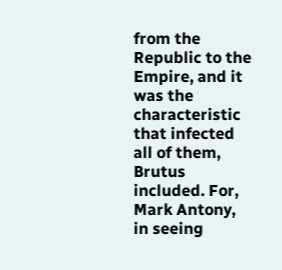from the Republic to the Empire, and it was the characteristic that infected all of them, Brutus included. For, Mark Antony, in seeing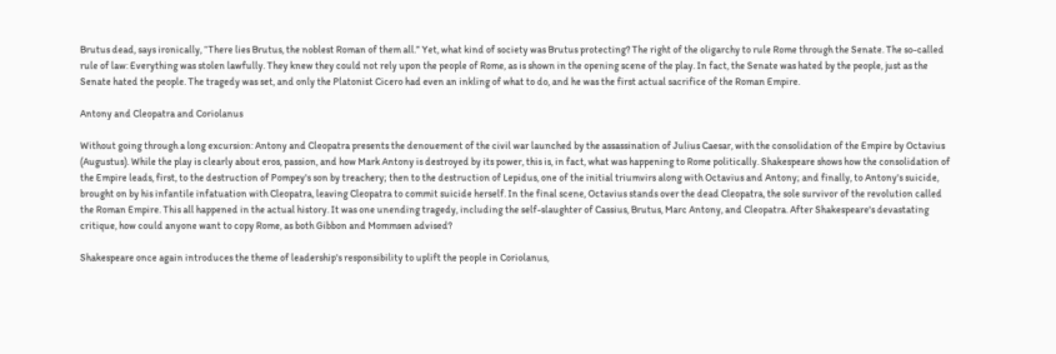Brutus dead, says ironically, “There lies Brutus, the noblest Roman of them all.” Yet, what kind of society was Brutus protecting? The right of the oligarchy to rule Rome through the Senate. The so-called rule of law: Everything was stolen lawfully. They knew they could not rely upon the people of Rome, as is shown in the opening scene of the play. In fact, the Senate was hated by the people, just as the Senate hated the people. The tragedy was set, and only the Platonist Cicero had even an inkling of what to do, and he was the first actual sacrifice of the Roman Empire.

Antony and Cleopatra and Coriolanus

Without going through a long excursion: Antony and Cleopatra presents the denouement of the civil war launched by the assassination of Julius Caesar, with the consolidation of the Empire by Octavius (Augustus). While the play is clearly about eros, passion, and how Mark Antony is destroyed by its power, this is, in fact, what was happening to Rome politically. Shakespeare shows how the consolidation of the Empire leads, first, to the destruction of Pompey's son by treachery; then to the destruction of Lepidus, one of the initial triumvirs along with Octavius and Antony; and finally, to Antony's suicide, brought on by his infantile infatuation with Cleopatra, leaving Cleopatra to commit suicide herself. In the final scene, Octavius stands over the dead Cleopatra, the sole survivor of the revolution called the Roman Empire. This all happened in the actual history. It was one unending tragedy, including the self-slaughter of Cassius, Brutus, Marc Antony, and Cleopatra. After Shakespeare's devastating critique, how could anyone want to copy Rome, as both Gibbon and Mommsen advised?

Shakespeare once again introduces the theme of leadership's responsibility to uplift the people in Coriolanus,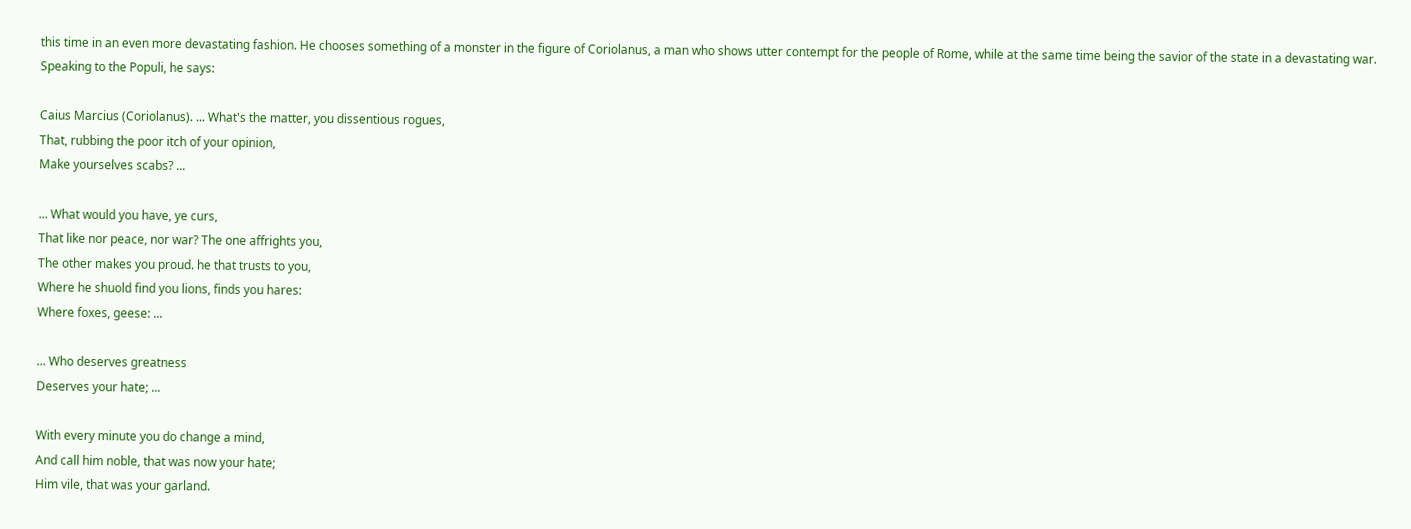this time in an even more devastating fashion. He chooses something of a monster in the figure of Coriolanus, a man who shows utter contempt for the people of Rome, while at the same time being the savior of the state in a devastating war. Speaking to the Populi, he says:

Caius Marcius (Coriolanus). ... What's the matter, you dissentious rogues,
That, rubbing the poor itch of your opinion,
Make yourselves scabs? ...

... What would you have, ye curs,
That like nor peace, nor war? The one affrights you,
The other makes you proud. he that trusts to you,
Where he shuold find you lions, finds you hares:
Where foxes, geese: ...

... Who deserves greatness
Deserves your hate; ...

With every minute you do change a mind,
And call him noble, that was now your hate;
Him vile, that was your garland.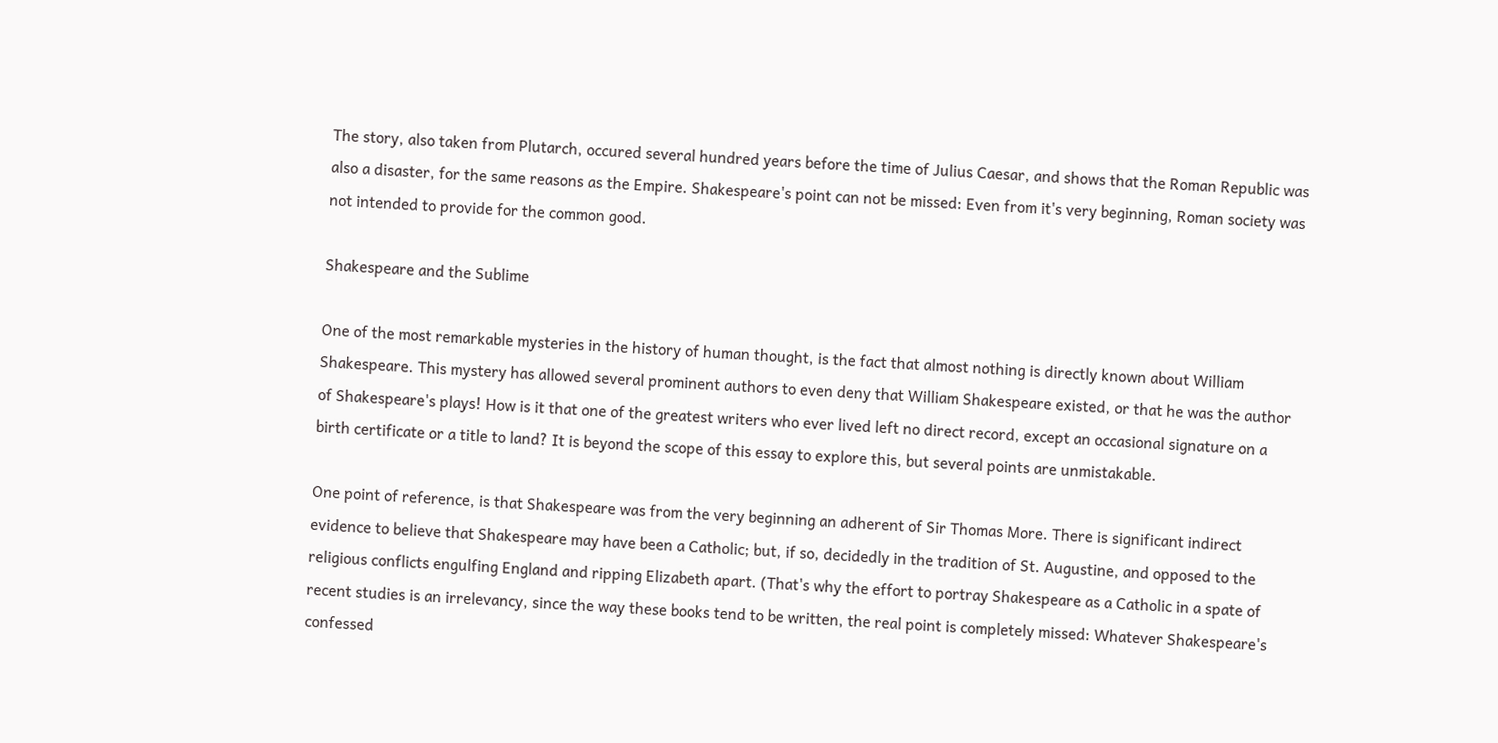The story, also taken from Plutarch, occured several hundred years before the time of Julius Caesar, and shows that the Roman Republic was also a disaster, for the same reasons as the Empire. Shakespeare's point can not be missed: Even from it's very beginning, Roman society was not intended to provide for the common good.

Shakespeare and the Sublime

One of the most remarkable mysteries in the history of human thought, is the fact that almost nothing is directly known about William Shakespeare. This mystery has allowed several prominent authors to even deny that William Shakespeare existed, or that he was the author of Shakespeare's plays! How is it that one of the greatest writers who ever lived left no direct record, except an occasional signature on a birth certificate or a title to land? It is beyond the scope of this essay to explore this, but several points are unmistakable.

One point of reference, is that Shakespeare was from the very beginning an adherent of Sir Thomas More. There is significant indirect evidence to believe that Shakespeare may have been a Catholic; but, if so, decidedly in the tradition of St. Augustine, and opposed to the religious conflicts engulfing England and ripping Elizabeth apart. (That's why the effort to portray Shakespeare as a Catholic in a spate of recent studies is an irrelevancy, since the way these books tend to be written, the real point is completely missed: Whatever Shakespeare's confessed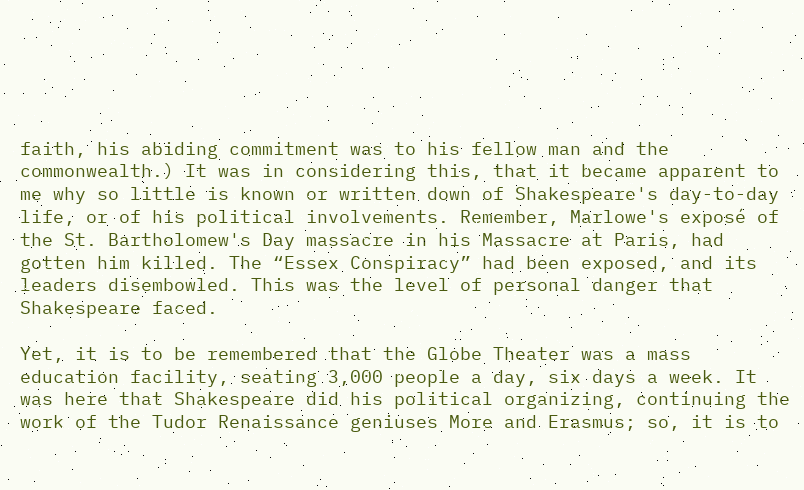faith, his abiding commitment was to his fellow man and the commonwealth.) It was in considering this, that it became apparent to me why so little is known or written down of Shakespeare's day-to-day life, or of his political involvements. Remember, Marlowe's exposé of the St. Bartholomew's Day massacre in his Massacre at Paris, had gotten him killed. The “Essex Conspiracy” had been exposed, and its leaders disembowled. This was the level of personal danger that Shakespeare faced.

Yet, it is to be remembered that the Globe Theater was a mass education facility, seating 3,000 people a day, six days a week. It was here that Shakespeare did his political organizing, continuing the work of the Tudor Renaissance geniuses More and Erasmus; so, it is to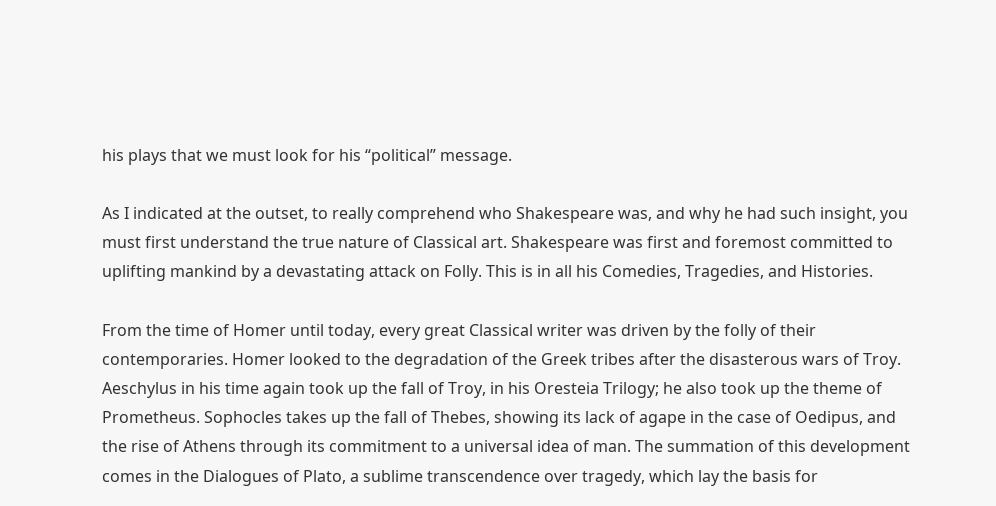his plays that we must look for his “political” message.

As I indicated at the outset, to really comprehend who Shakespeare was, and why he had such insight, you must first understand the true nature of Classical art. Shakespeare was first and foremost committed to uplifting mankind by a devastating attack on Folly. This is in all his Comedies, Tragedies, and Histories.

From the time of Homer until today, every great Classical writer was driven by the folly of their contemporaries. Homer looked to the degradation of the Greek tribes after the disasterous wars of Troy. Aeschylus in his time again took up the fall of Troy, in his Oresteia Trilogy; he also took up the theme of Prometheus. Sophocles takes up the fall of Thebes, showing its lack of agape in the case of Oedipus, and the rise of Athens through its commitment to a universal idea of man. The summation of this development comes in the Dialogues of Plato, a sublime transcendence over tragedy, which lay the basis for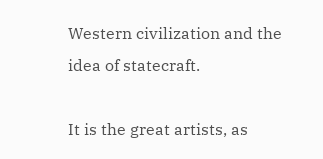Western civilization and the idea of statecraft.

It is the great artists, as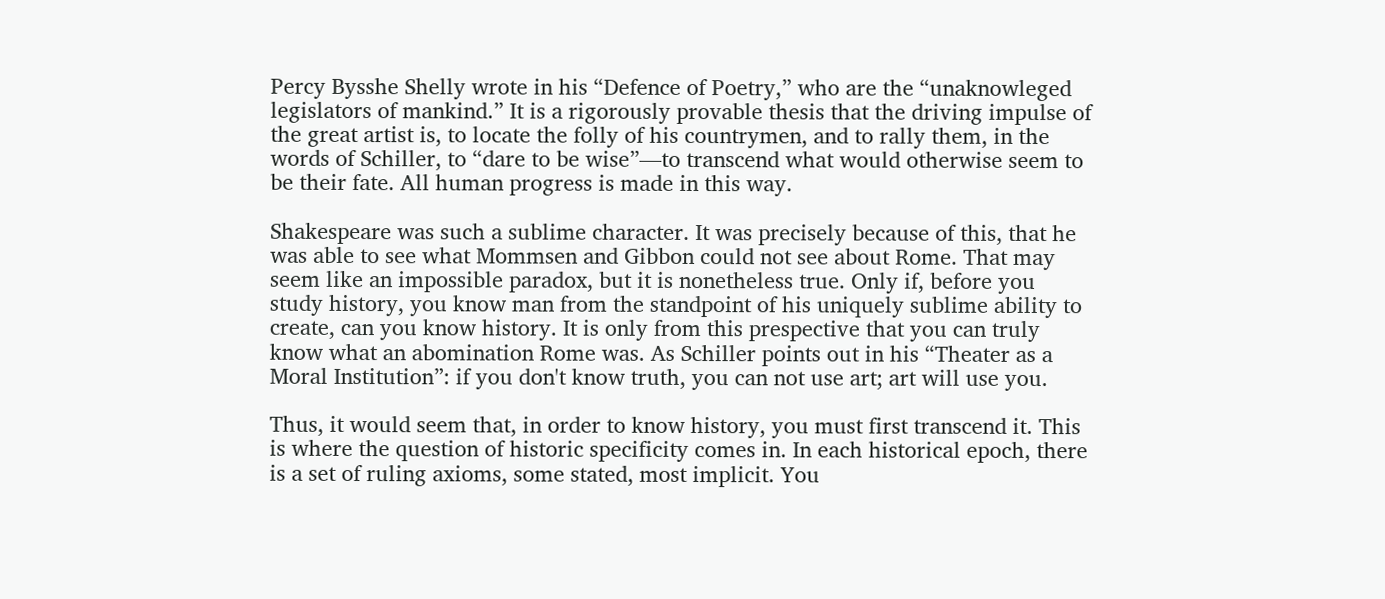Percy Bysshe Shelly wrote in his “Defence of Poetry,” who are the “unaknowleged legislators of mankind.” It is a rigorously provable thesis that the driving impulse of the great artist is, to locate the folly of his countrymen, and to rally them, in the words of Schiller, to “dare to be wise”—to transcend what would otherwise seem to be their fate. All human progress is made in this way.

Shakespeare was such a sublime character. It was precisely because of this, that he was able to see what Mommsen and Gibbon could not see about Rome. That may seem like an impossible paradox, but it is nonetheless true. Only if, before you study history, you know man from the standpoint of his uniquely sublime ability to create, can you know history. It is only from this prespective that you can truly know what an abomination Rome was. As Schiller points out in his “Theater as a Moral Institution”: if you don't know truth, you can not use art; art will use you.

Thus, it would seem that, in order to know history, you must first transcend it. This is where the question of historic specificity comes in. In each historical epoch, there is a set of ruling axioms, some stated, most implicit. You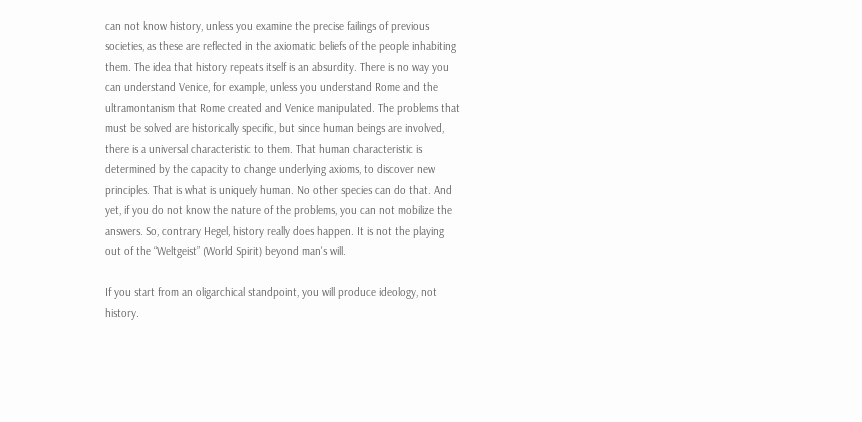can not know history, unless you examine the precise failings of previous societies, as these are reflected in the axiomatic beliefs of the people inhabiting them. The idea that history repeats itself is an absurdity. There is no way you can understand Venice, for example, unless you understand Rome and the ultramontanism that Rome created and Venice manipulated. The problems that must be solved are historically specific, but since human beings are involved, there is a universal characteristic to them. That human characteristic is determined by the capacity to change underlying axioms, to discover new principles. That is what is uniquely human. No other species can do that. And yet, if you do not know the nature of the problems, you can not mobilize the answers. So, contrary Hegel, history really does happen. It is not the playing out of the “Weltgeist” (World Spirit) beyond man's will.

If you start from an oligarchical standpoint, you will produce ideology, not history.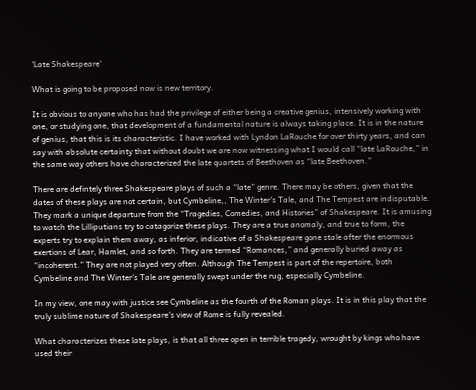'Late Shakespeare'

What is going to be proposed now is new territory.

It is obvious to anyone who has had the privilege of either being a creative genius, intensively working with one, or studying one, that development of a fundamental nature is always taking place. It is in the nature of genius, that this is its characteristic. I have worked with Lyndon LaRouche for over thirty years, and can say with absolute certainty that without doubt we are now witnessing what I would call “late LaRouche,” in the same way others have characterized the late quartets of Beethoven as “late Beethoven.”

There are defintely three Shakespeare plays of such a “late” genre. There may be others, given that the dates of these plays are not certain, but Cymbeline,, The Winter's Tale, and The Tempest are indisputable. They mark a unique departure from the “Tragedies, Comedies, and Histories” of Shakespeare. It is amusing to watch the Lilliputians try to catagorize these plays. They are a true anomaly, and true to form, the experts try to explain them away, as inferior, indicative of a Shakespeare gone stale after the enormous exertions of Lear, Hamlet, and so forth. They are termed “Romances,” and generally buried away as “incoherent.” They are not played very often. Although The Tempest is part of the repertoire, both Cymbeline and The Winter's Tale are generally swept under the rug, especially Cymbeline.

In my view, one may with justice see Cymbeline as the fourth of the Roman plays. It is in this play that the truly sublime nature of Shakespeare's view of Rome is fully revealed.

What characterizes these late plays, is that all three open in terrible tragedy, wrought by kings who have used their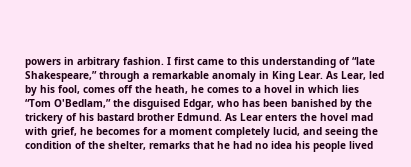powers in arbitrary fashion. I first came to this understanding of “late Shakespeare,” through a remarkable anomaly in King Lear. As Lear, led by his fool, comes off the heath, he comes to a hovel in which lies “Tom O'Bedlam,” the disguised Edgar, who has been banished by the trickery of his bastard brother Edmund. As Lear enters the hovel mad with grief, he becomes for a moment completely lucid, and seeing the condition of the shelter, remarks that he had no idea his people lived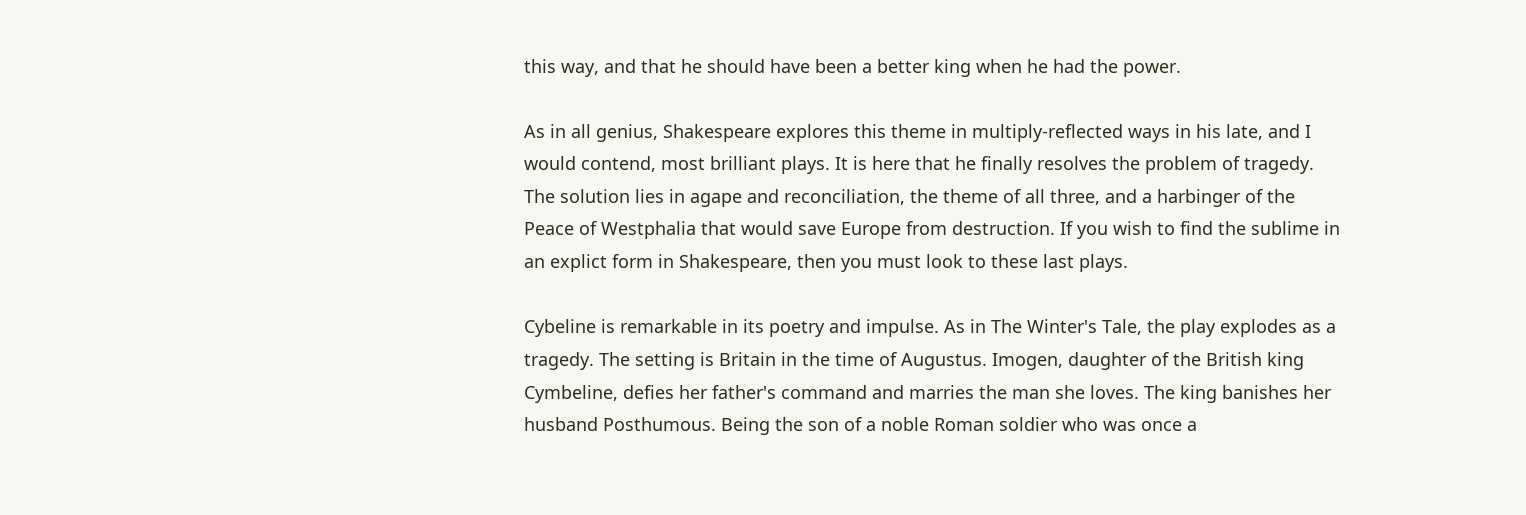this way, and that he should have been a better king when he had the power.

As in all genius, Shakespeare explores this theme in multiply-reflected ways in his late, and I would contend, most brilliant plays. It is here that he finally resolves the problem of tragedy. The solution lies in agape and reconciliation, the theme of all three, and a harbinger of the Peace of Westphalia that would save Europe from destruction. If you wish to find the sublime in an explict form in Shakespeare, then you must look to these last plays.

Cybeline is remarkable in its poetry and impulse. As in The Winter's Tale, the play explodes as a tragedy. The setting is Britain in the time of Augustus. Imogen, daughter of the British king Cymbeline, defies her father's command and marries the man she loves. The king banishes her husband Posthumous. Being the son of a noble Roman soldier who was once a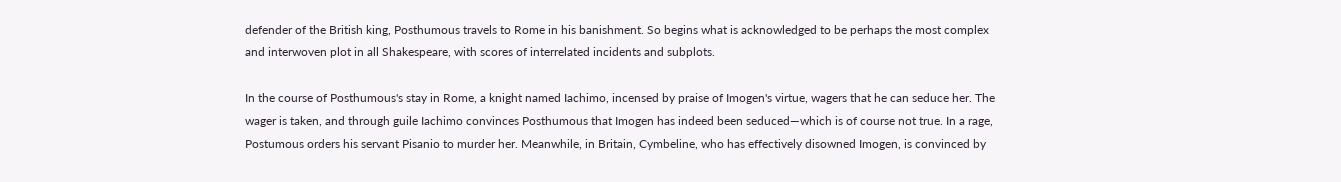defender of the British king, Posthumous travels to Rome in his banishment. So begins what is acknowledged to be perhaps the most complex and interwoven plot in all Shakespeare, with scores of interrelated incidents and subplots.

In the course of Posthumous's stay in Rome, a knight named Iachimo, incensed by praise of Imogen's virtue, wagers that he can seduce her. The wager is taken, and through guile Iachimo convinces Posthumous that Imogen has indeed been seduced—which is of course not true. In a rage, Postumous orders his servant Pisanio to murder her. Meanwhile, in Britain, Cymbeline, who has effectively disowned Imogen, is convinced by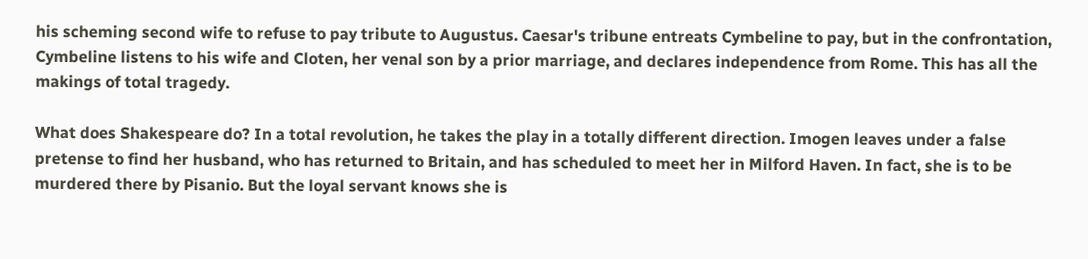his scheming second wife to refuse to pay tribute to Augustus. Caesar's tribune entreats Cymbeline to pay, but in the confrontation, Cymbeline listens to his wife and Cloten, her venal son by a prior marriage, and declares independence from Rome. This has all the makings of total tragedy.

What does Shakespeare do? In a total revolution, he takes the play in a totally different direction. Imogen leaves under a false pretense to find her husband, who has returned to Britain, and has scheduled to meet her in Milford Haven. In fact, she is to be murdered there by Pisanio. But the loyal servant knows she is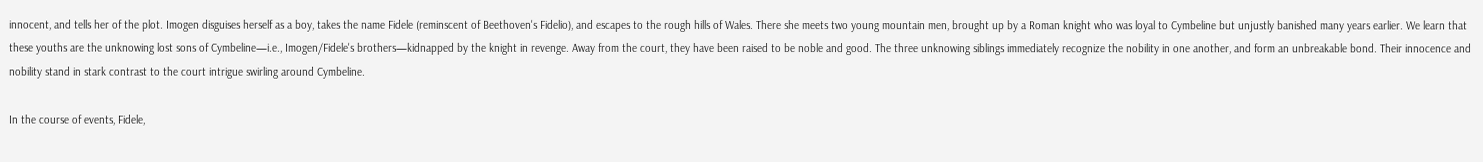innocent, and tells her of the plot. Imogen disguises herself as a boy, takes the name Fidele (reminscent of Beethoven's Fidelio), and escapes to the rough hills of Wales. There she meets two young mountain men, brought up by a Roman knight who was loyal to Cymbeline but unjustly banished many years earlier. We learn that these youths are the unknowing lost sons of Cymbeline—i.e., Imogen/Fidele's brothers—kidnapped by the knight in revenge. Away from the court, they have been raised to be noble and good. The three unknowing siblings immediately recognize the nobility in one another, and form an unbreakable bond. Their innocence and nobility stand in stark contrast to the court intrigue swirling around Cymbeline.

In the course of events, Fidele,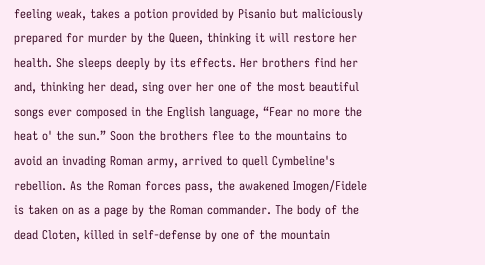feeling weak, takes a potion provided by Pisanio but maliciously prepared for murder by the Queen, thinking it will restore her health. She sleeps deeply by its effects. Her brothers find her and, thinking her dead, sing over her one of the most beautiful songs ever composed in the English language, “Fear no more the heat o' the sun.” Soon the brothers flee to the mountains to avoid an invading Roman army, arrived to quell Cymbeline's rebellion. As the Roman forces pass, the awakened Imogen/Fidele is taken on as a page by the Roman commander. The body of the dead Cloten, killed in self-defense by one of the mountain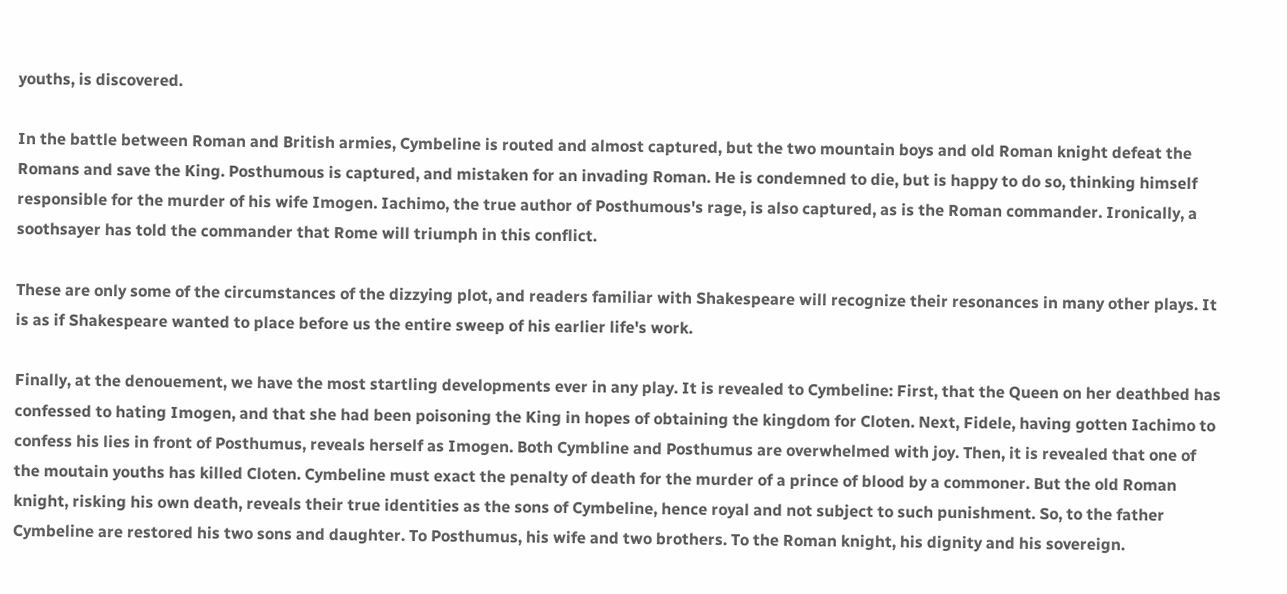youths, is discovered.

In the battle between Roman and British armies, Cymbeline is routed and almost captured, but the two mountain boys and old Roman knight defeat the Romans and save the King. Posthumous is captured, and mistaken for an invading Roman. He is condemned to die, but is happy to do so, thinking himself responsible for the murder of his wife Imogen. Iachimo, the true author of Posthumous's rage, is also captured, as is the Roman commander. Ironically, a soothsayer has told the commander that Rome will triumph in this conflict.

These are only some of the circumstances of the dizzying plot, and readers familiar with Shakespeare will recognize their resonances in many other plays. It is as if Shakespeare wanted to place before us the entire sweep of his earlier life's work.

Finally, at the denouement, we have the most startling developments ever in any play. It is revealed to Cymbeline: First, that the Queen on her deathbed has confessed to hating Imogen, and that she had been poisoning the King in hopes of obtaining the kingdom for Cloten. Next, Fidele, having gotten Iachimo to confess his lies in front of Posthumus, reveals herself as Imogen. Both Cymbline and Posthumus are overwhelmed with joy. Then, it is revealed that one of the moutain youths has killed Cloten. Cymbeline must exact the penalty of death for the murder of a prince of blood by a commoner. But the old Roman knight, risking his own death, reveals their true identities as the sons of Cymbeline, hence royal and not subject to such punishment. So, to the father Cymbeline are restored his two sons and daughter. To Posthumus, his wife and two brothers. To the Roman knight, his dignity and his sovereign.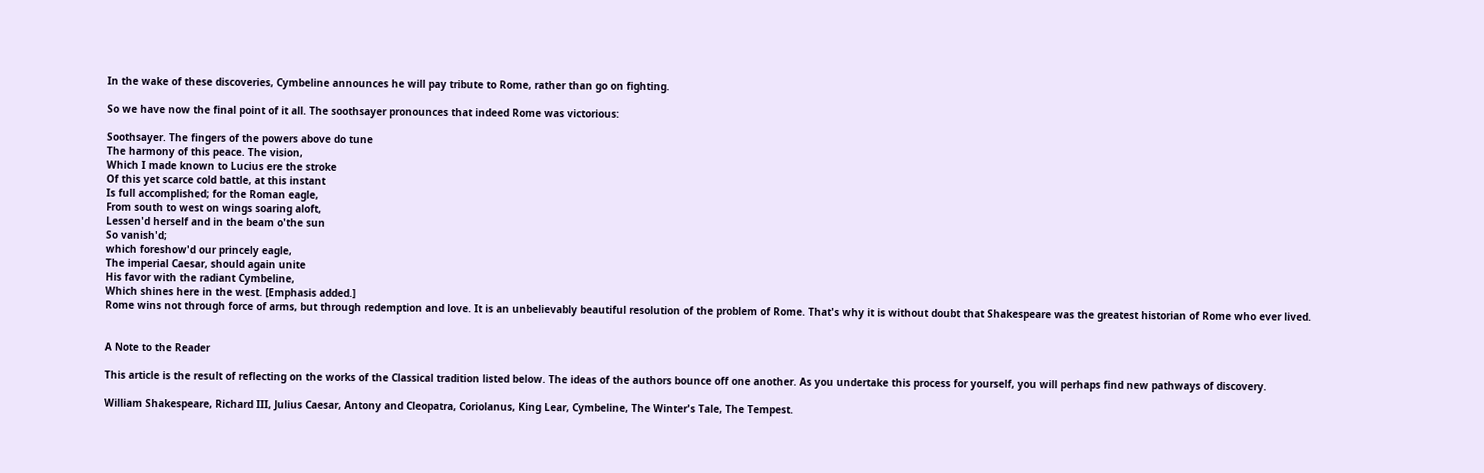In the wake of these discoveries, Cymbeline announces he will pay tribute to Rome, rather than go on fighting.

So we have now the final point of it all. The soothsayer pronounces that indeed Rome was victorious:

Soothsayer. The fingers of the powers above do tune
The harmony of this peace. The vision,
Which I made known to Lucius ere the stroke
Of this yet scarce cold battle, at this instant
Is full accomplished; for the Roman eagle,
From south to west on wings soaring aloft,
Lessen'd herself and in the beam o'the sun
So vanish'd;
which foreshow'd our princely eagle,
The imperial Caesar, should again unite
His favor with the radiant Cymbeline,
Which shines here in the west. [Emphasis added.]
Rome wins not through force of arms, but through redemption and love. It is an unbelievably beautiful resolution of the problem of Rome. That's why it is without doubt that Shakespeare was the greatest historian of Rome who ever lived.


A Note to the Reader

This article is the result of reflecting on the works of the Classical tradition listed below. The ideas of the authors bounce off one another. As you undertake this process for yourself, you will perhaps find new pathways of discovery.

William Shakespeare, Richard III, Julius Caesar, Antony and Cleopatra, Coriolanus, King Lear, Cymbeline, The Winter's Tale, The Tempest.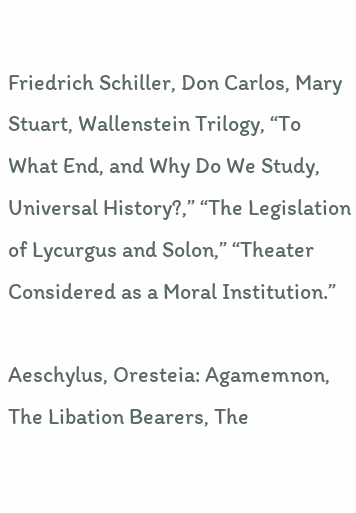Friedrich Schiller, Don Carlos, Mary Stuart, Wallenstein Trilogy, “To What End, and Why Do We Study, Universal History?,” “The Legislation of Lycurgus and Solon,” “Theater Considered as a Moral Institution.”

Aeschylus, Oresteia: Agamemnon, The Libation Bearers, The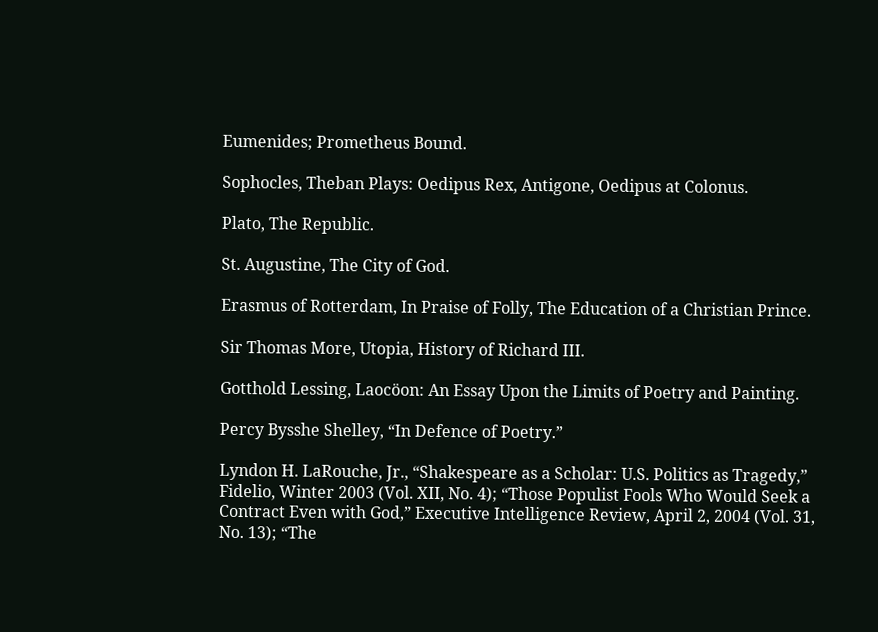Eumenides; Prometheus Bound.

Sophocles, Theban Plays: Oedipus Rex, Antigone, Oedipus at Colonus.

Plato, The Republic.

St. Augustine, The City of God.

Erasmus of Rotterdam, In Praise of Folly, The Education of a Christian Prince.

Sir Thomas More, Utopia, History of Richard III.

Gotthold Lessing, Laocöon: An Essay Upon the Limits of Poetry and Painting.

Percy Bysshe Shelley, “In Defence of Poetry.”

Lyndon H. LaRouche, Jr., “Shakespeare as a Scholar: U.S. Politics as Tragedy,” Fidelio, Winter 2003 (Vol. XII, No. 4); “Those Populist Fools Who Would Seek a Contract Even with God,” Executive Intelligence Review, April 2, 2004 (Vol. 31, No. 13); “The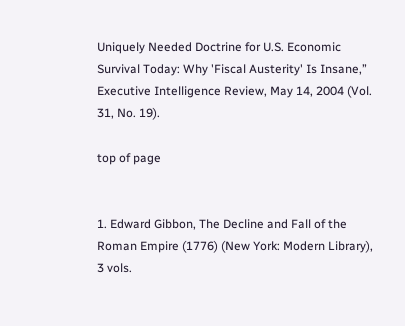Uniquely Needed Doctrine for U.S. Economic Survival Today: Why 'Fiscal Austerity' Is Insane,” Executive Intelligence Review, May 14, 2004 (Vol. 31, No. 19).

top of page


1. Edward Gibbon, The Decline and Fall of the Roman Empire (1776) (New York: Modern Library), 3 vols.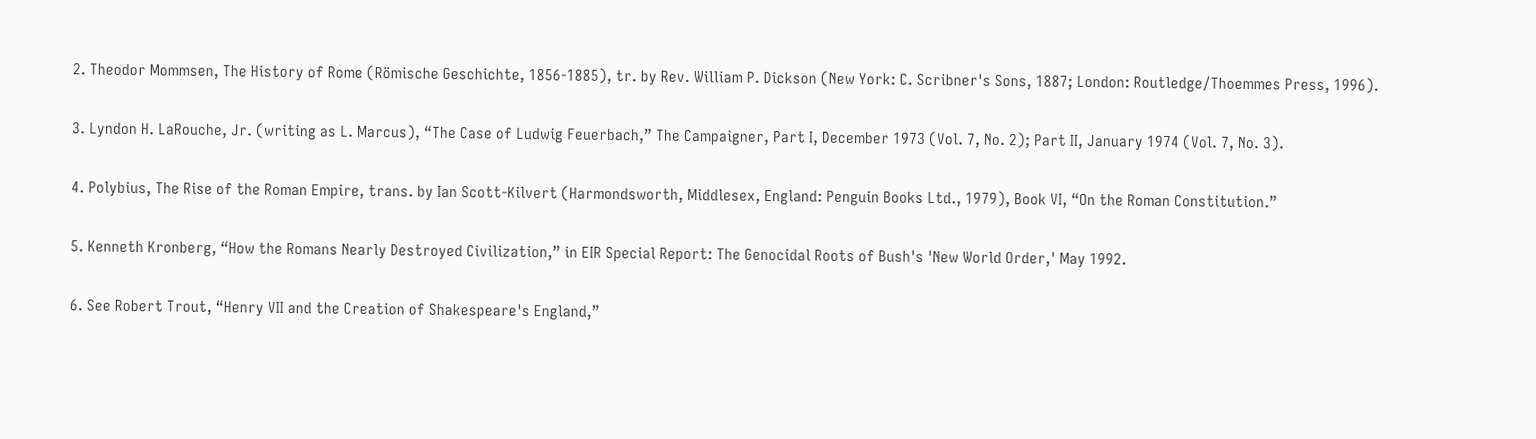2. Theodor Mommsen, The History of Rome (Römische Geschichte, 1856-1885), tr. by Rev. William P. Dickson (New York: C. Scribner's Sons, 1887; London: Routledge/Thoemmes Press, 1996).

3. Lyndon H. LaRouche, Jr. (writing as L. Marcus), “The Case of Ludwig Feuerbach,” The Campaigner, Part I, December 1973 (Vol. 7, No. 2); Part II, January 1974 (Vol. 7, No. 3).

4. Polybius, The Rise of the Roman Empire, trans. by Ian Scott-Kilvert (Harmondsworth, Middlesex, England: Penguin Books Ltd., 1979), Book VI, “On the Roman Constitution.”

5. Kenneth Kronberg, “How the Romans Nearly Destroyed Civilization,” in EIR Special Report: The Genocidal Roots of Bush's 'New World Order,' May 1992.

6. See Robert Trout, “Henry VII and the Creation of Shakespeare's England,”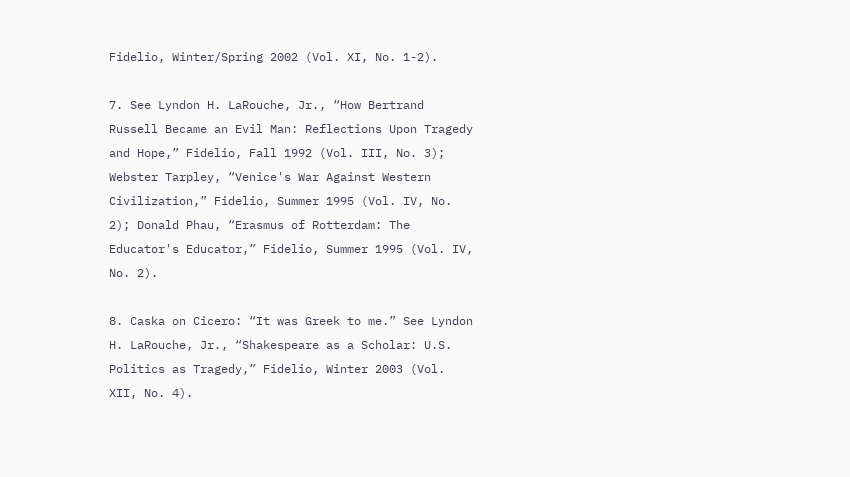Fidelio, Winter/Spring 2002 (Vol. XI, No. 1-2).

7. See Lyndon H. LaRouche, Jr., “How Bertrand Russell Became an Evil Man: Reflections Upon Tragedy and Hope,” Fidelio, Fall 1992 (Vol. III, No. 3); Webster Tarpley, “Venice's War Against Western Civilization,” Fidelio, Summer 1995 (Vol. IV, No. 2); Donald Phau, “Erasmus of Rotterdam: The Educator's Educator,” Fidelio, Summer 1995 (Vol. IV, No. 2).

8. Caska on Cicero: “It was Greek to me.” See Lyndon H. LaRouche, Jr., “Shakespeare as a Scholar: U.S. Politics as Tragedy,” Fidelio, Winter 2003 (Vol. XII, No. 4).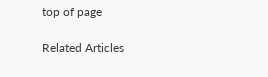top of page

Related Articles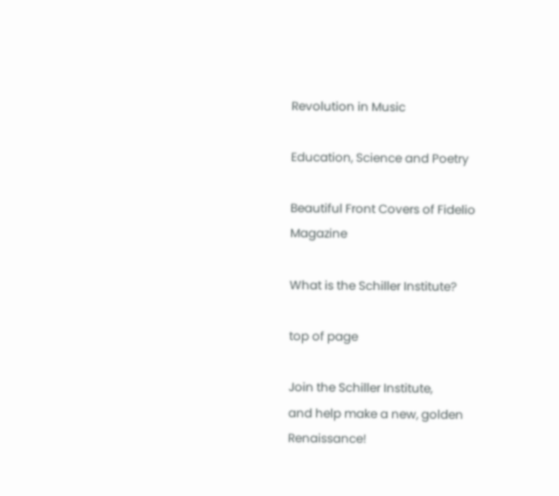Revolution in Music

Education, Science and Poetry

Beautiful Front Covers of Fidelio Magazine

What is the Schiller Institute?

top of page

Join the Schiller Institute,
and help make a new, golden Renaissance!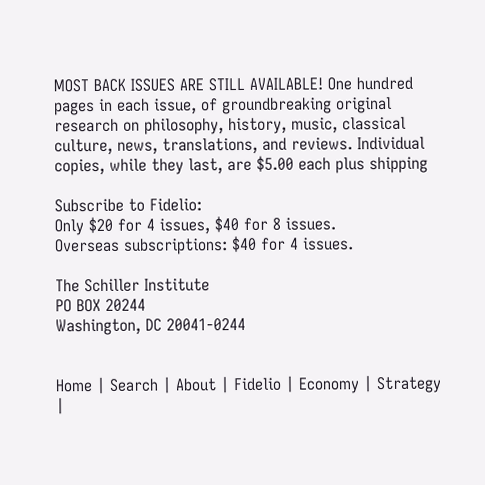MOST BACK ISSUES ARE STILL AVAILABLE! One hundred pages in each issue, of groundbreaking original research on philosophy, history, music, classical culture, news, translations, and reviews. Individual copies, while they last, are $5.00 each plus shipping

Subscribe to Fidelio:
Only $20 for 4 issues, $40 for 8 issues.
Overseas subscriptions: $40 for 4 issues.

The Schiller Institute
PO BOX 20244
Washington, DC 20041-0244


Home | Search | About | Fidelio | Economy | Strategy |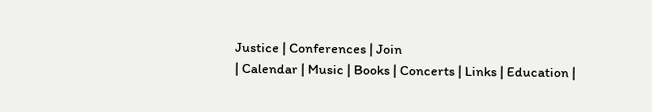Justice | Conferences | Join
| Calendar | Music | Books | Concerts | Links | Education |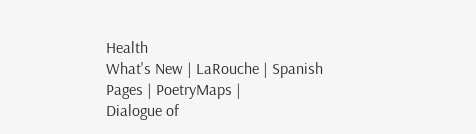Health
What's New | LaRouche | Spanish Pages | PoetryMaps |
Dialogue of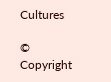Cultures

© Copyright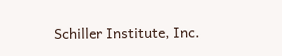Schiller Institute, Inc.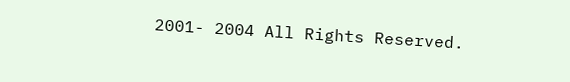2001- 2004 All Rights Reserved.